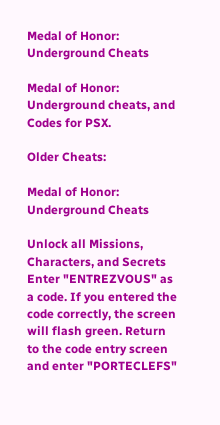Medal of Honor: Underground Cheats

Medal of Honor: Underground cheats, and Codes for PSX.

Older Cheats:

Medal of Honor: Underground Cheats

Unlock all Missions, Characters, and Secrets
Enter "ENTREZVOUS" as a code. If you entered the code correctly, the screen will flash green. Return to the code entry screen and enter "PORTECLEFS"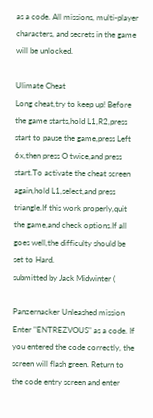as a code. All missions, multi-player characters, and secrets in the game will be unlocked.

Ulimate Cheat
Long cheat,try to keep up! Before the game starts,hold L1,R2,press start to pause the game,press Left 6x,then press O twice,and press start.To activate the cheat screen again,hold L1,select,and press triangle.If this work properly,quit the game,and check options.If all goes well,the difficulty should be set to Hard.
submitted by Jack Midwinter (

Panzernacker Unleashed mission
Enter "ENTREZVOUS" as a code. If you entered the code correctly, the screen will flash green. Return to the code entry screen and enter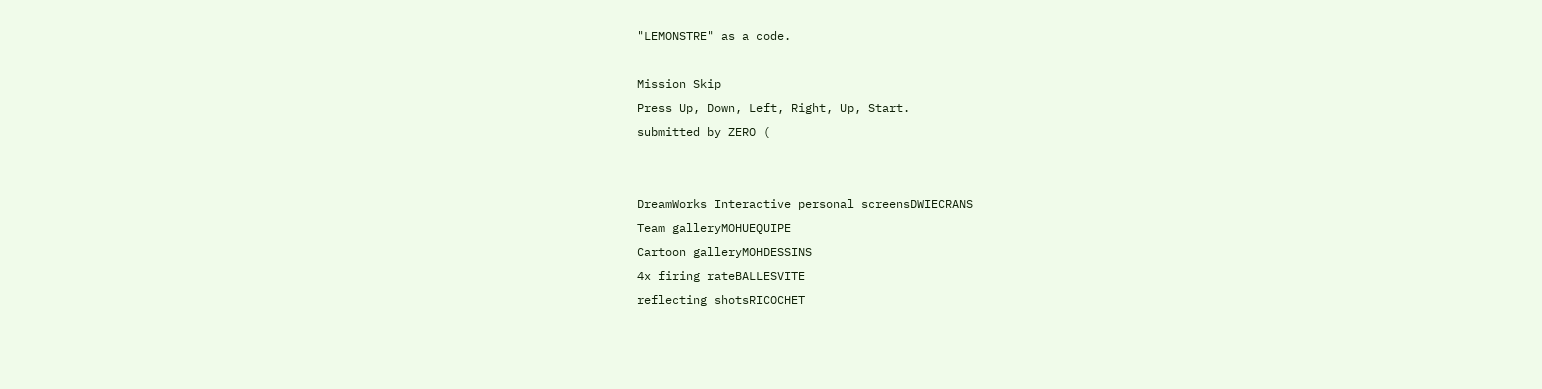"LEMONSTRE" as a code.

Mission Skip
Press Up, Down, Left, Right, Up, Start.
submitted by ZERO (


DreamWorks Interactive personal screensDWIECRANS
Team galleryMOHUEQUIPE
Cartoon galleryMOHDESSINS
4x firing rateBALLESVITE
reflecting shotsRICOCHET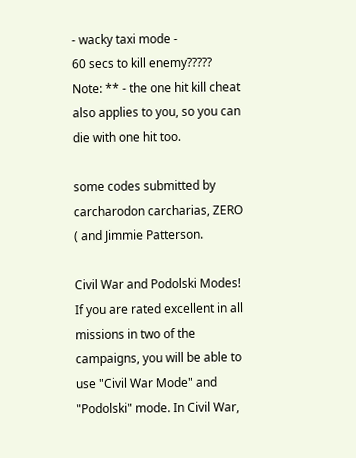- wacky taxi mode -
60 secs to kill enemy?????
Note: ** - the one hit kill cheat also applies to you, so you can die with one hit too.

some codes submitted by carcharodon carcharias, ZERO ( and Jimmie Patterson.

Civil War and Podolski Modes!
If you are rated excellent in all missions in two of the campaigns, you will be able to use "Civil War Mode" and "Podolski" mode. In Civil War,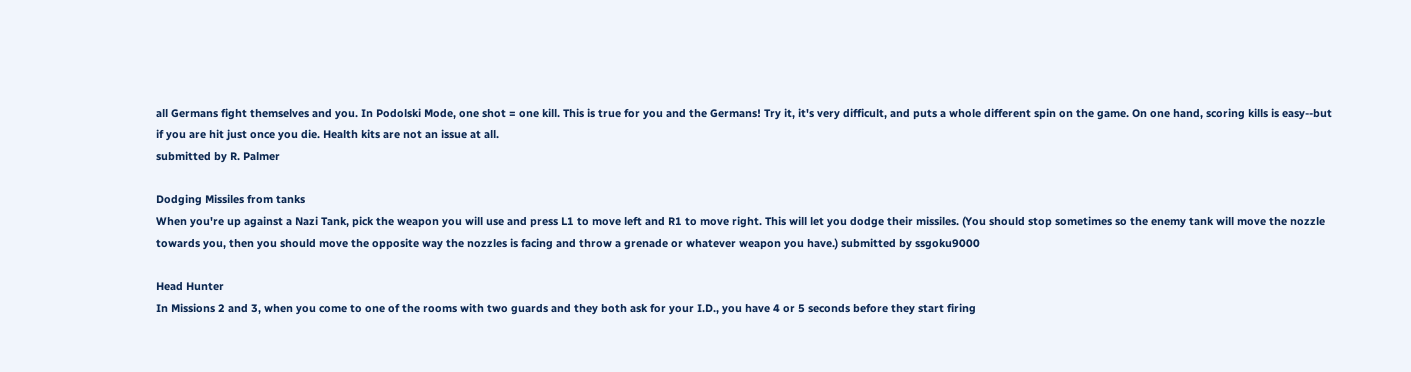all Germans fight themselves and you. In Podolski Mode, one shot = one kill. This is true for you and the Germans! Try it, it's very difficult, and puts a whole different spin on the game. On one hand, scoring kills is easy--but if you are hit just once you die. Health kits are not an issue at all.
submitted by R. Palmer

Dodging Missiles from tanks
When you're up against a Nazi Tank, pick the weapon you will use and press L1 to move left and R1 to move right. This will let you dodge their missiles. (You should stop sometimes so the enemy tank will move the nozzle towards you, then you should move the opposite way the nozzles is facing and throw a grenade or whatever weapon you have.) submitted by ssgoku9000

Head Hunter
In Missions 2 and 3, when you come to one of the rooms with two guards and they both ask for your I.D., you have 4 or 5 seconds before they start firing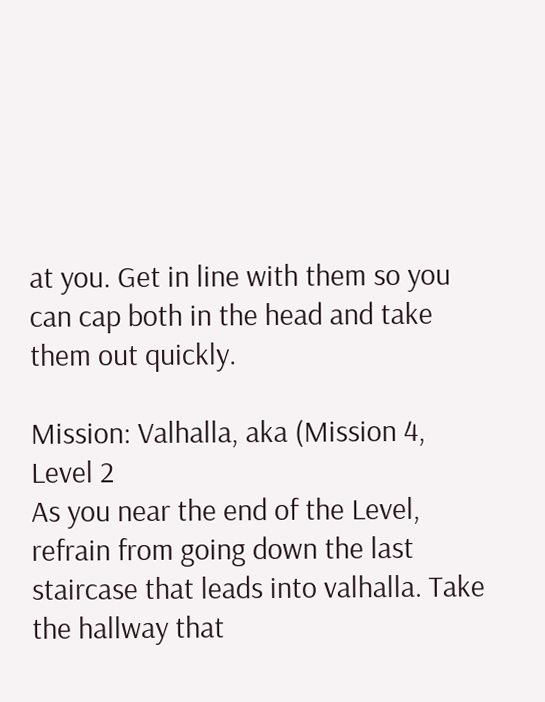at you. Get in line with them so you can cap both in the head and take them out quickly.

Mission: Valhalla, aka (Mission 4, Level 2
As you near the end of the Level, refrain from going down the last staircase that leads into valhalla. Take the hallway that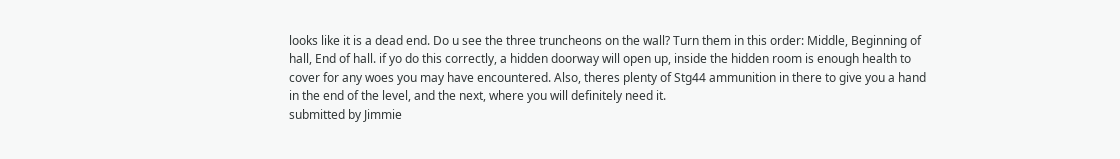looks like it is a dead end. Do u see the three truncheons on the wall? Turn them in this order: Middle, Beginning of hall, End of hall. if yo do this correctly, a hidden doorway will open up, inside the hidden room is enough health to cover for any woes you may have encountered. Also, theres plenty of Stg44 ammunition in there to give you a hand in the end of the level, and the next, where you will definitely need it.
submitted by Jimmie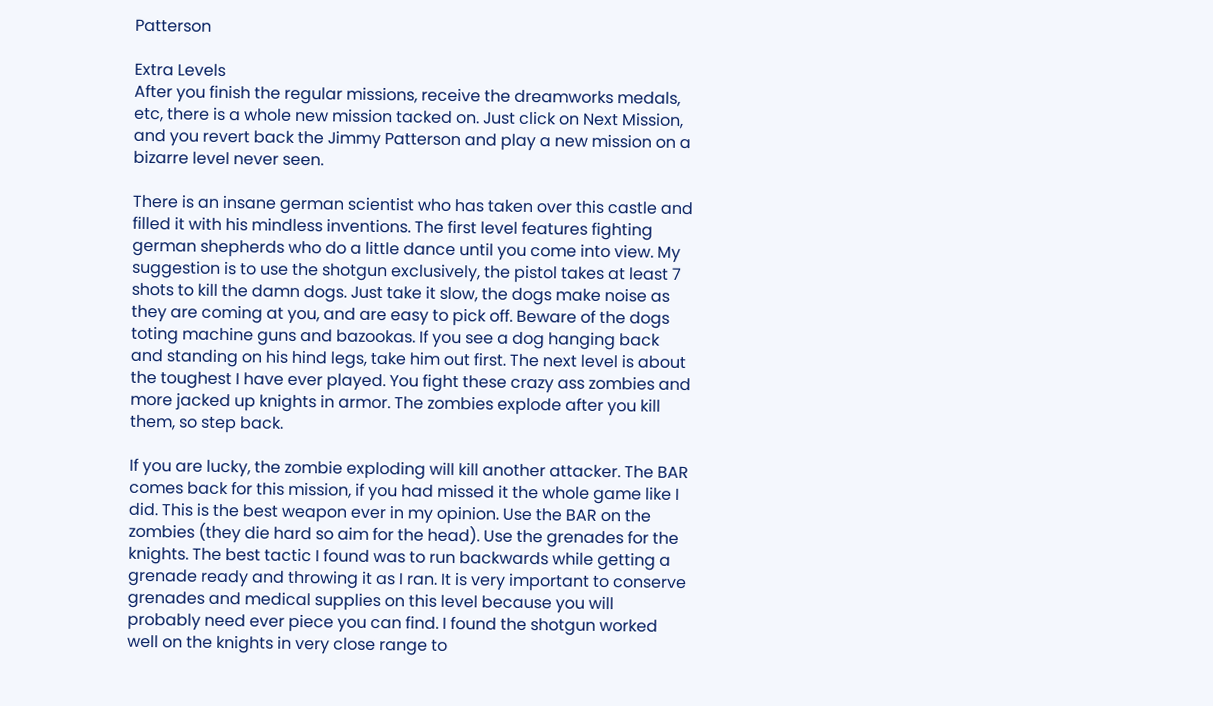Patterson

Extra Levels
After you finish the regular missions, receive the dreamworks medals, etc, there is a whole new mission tacked on. Just click on Next Mission, and you revert back the Jimmy Patterson and play a new mission on a bizarre level never seen.

There is an insane german scientist who has taken over this castle and filled it with his mindless inventions. The first level features fighting german shepherds who do a little dance until you come into view. My suggestion is to use the shotgun exclusively, the pistol takes at least 7 shots to kill the damn dogs. Just take it slow, the dogs make noise as they are coming at you, and are easy to pick off. Beware of the dogs toting machine guns and bazookas. If you see a dog hanging back and standing on his hind legs, take him out first. The next level is about the toughest I have ever played. You fight these crazy ass zombies and more jacked up knights in armor. The zombies explode after you kill them, so step back.

If you are lucky, the zombie exploding will kill another attacker. The BAR comes back for this mission, if you had missed it the whole game like I did. This is the best weapon ever in my opinion. Use the BAR on the zombies (they die hard so aim for the head). Use the grenades for the knights. The best tactic I found was to run backwards while getting a grenade ready and throwing it as I ran. It is very important to conserve grenades and medical supplies on this level because you will probably need ever piece you can find. I found the shotgun worked well on the knights in very close range to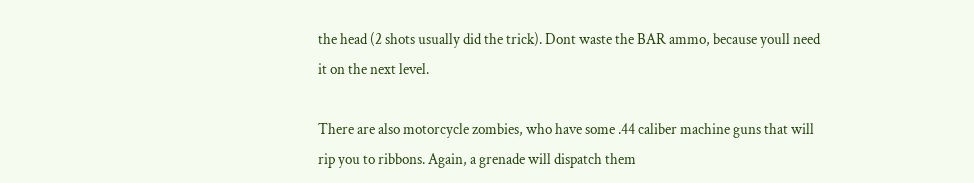the head (2 shots usually did the trick). Dont waste the BAR ammo, because youll need it on the next level.

There are also motorcycle zombies, who have some .44 caliber machine guns that will rip you to ribbons. Again, a grenade will dispatch them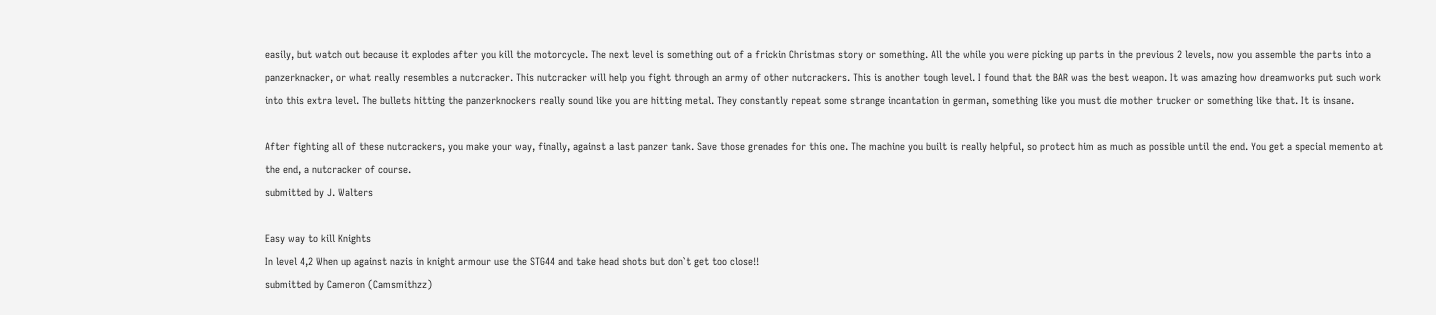easily, but watch out because it explodes after you kill the motorcycle. The next level is something out of a frickin Christmas story or something. All the while you were picking up parts in the previous 2 levels, now you assemble the parts into a panzerknacker, or what really resembles a nutcracker. This nutcracker will help you fight through an army of other nutcrackers. This is another tough level. I found that the BAR was the best weapon. It was amazing how dreamworks put such work into this extra level. The bullets hitting the panzerknockers really sound like you are hitting metal. They constantly repeat some strange incantation in german, something like you must die mother trucker or something like that. It is insane.

After fighting all of these nutcrackers, you make your way, finally, against a last panzer tank. Save those grenades for this one. The machine you built is really helpful, so protect him as much as possible until the end. You get a special memento at the end, a nutcracker of course.
submitted by J. Walters

Easy way to kill Knights
In level 4,2 When up against nazis in knight armour use the STG44 and take head shots but don`t get too close!!
submitted by Cameron (Camsmithzz)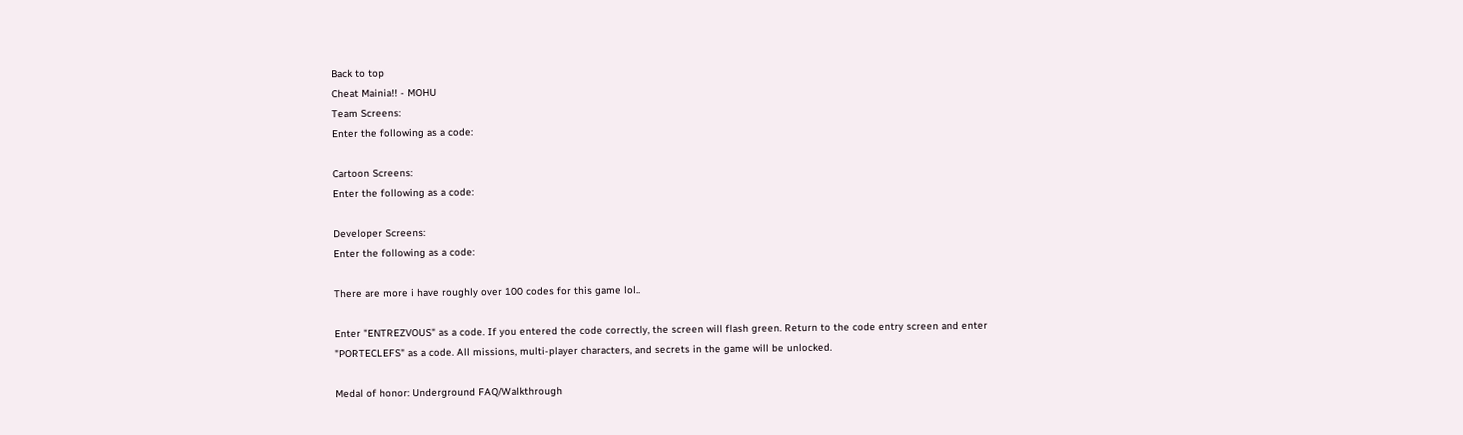Back to top
Cheat Mainia!! - MOHU
Team Screens:
Enter the following as a code:

Cartoon Screens:
Enter the following as a code:

Developer Screens:
Enter the following as a code:

There are more i have roughly over 100 codes for this game lol..

Enter "ENTREZVOUS" as a code. If you entered the code correctly, the screen will flash green. Return to the code entry screen and enter "PORTECLEFS" as a code. All missions, multi-player characters, and secrets in the game will be unlocked.

Medal of honor: Underground FAQ/Walkthrough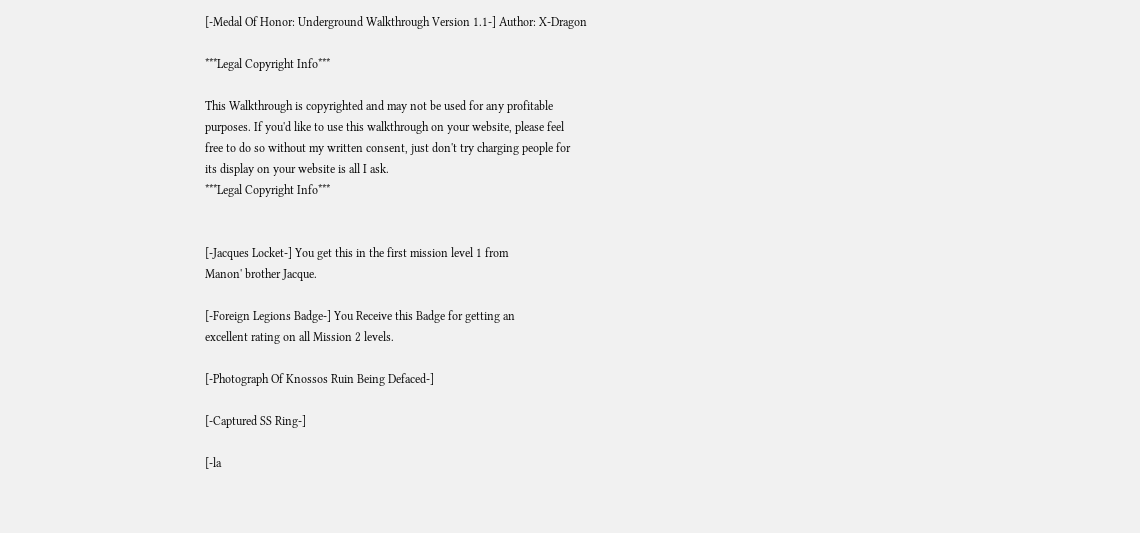[-Medal Of Honor: Underground Walkthrough Version 1.1-] Author: X-Dragon

***Legal Copyright Info***

This Walkthrough is copyrighted and may not be used for any profitable
purposes. If you'd like to use this walkthrough on your website, please feel
free to do so without my written consent, just don't try charging people for
its display on your website is all I ask.
***Legal Copyright Info***


[-Jacques Locket-] You get this in the first mission level 1 from
Manon' brother Jacque.

[-Foreign Legions Badge-] You Receive this Badge for getting an
excellent rating on all Mission 2 levels.

[-Photograph Of Knossos Ruin Being Defaced-]

[-Captured SS Ring-]

[-la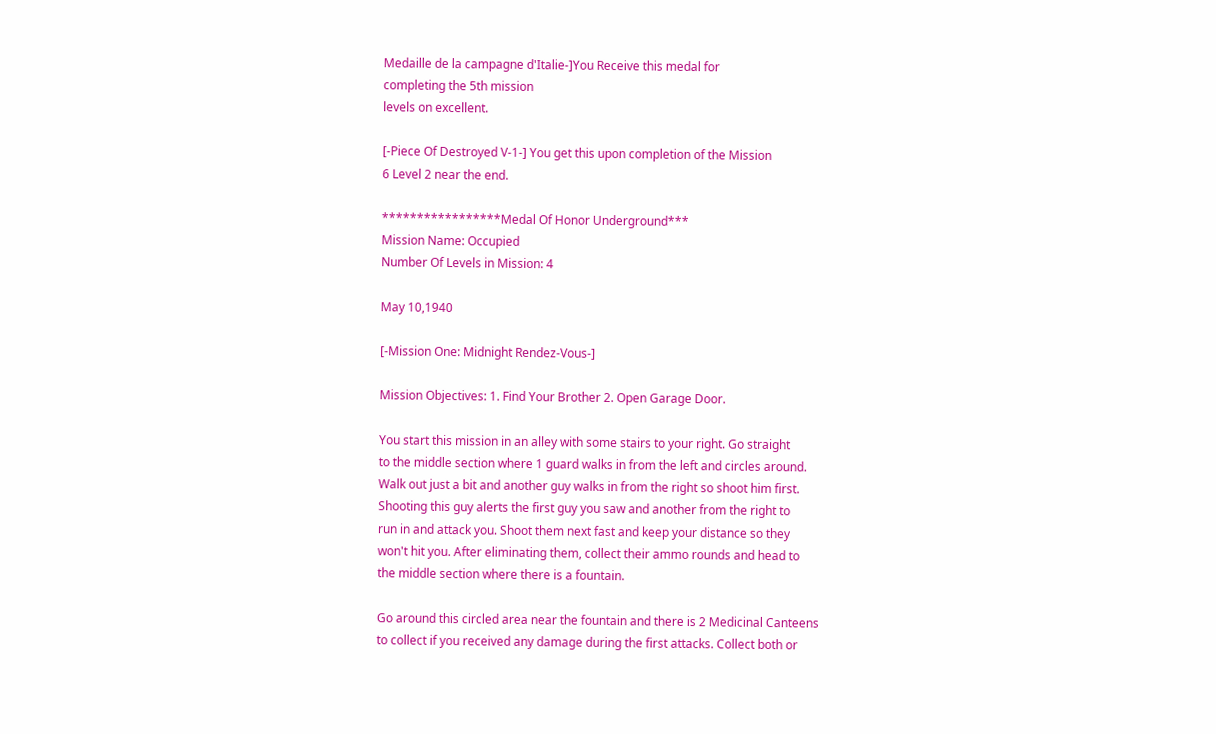Medaille de la campagne d'Italie-]You Receive this medal for
completing the 5th mission
levels on excellent.

[-Piece Of Destroyed V-1-] You get this upon completion of the Mission
6 Level 2 near the end.

*****************Medal Of Honor Underground***
Mission Name: Occupied
Number Of Levels in Mission: 4

May 10,1940

[-Mission One: Midnight Rendez-Vous-]

Mission Objectives: 1. Find Your Brother 2. Open Garage Door.

You start this mission in an alley with some stairs to your right. Go straight
to the middle section where 1 guard walks in from the left and circles around.
Walk out just a bit and another guy walks in from the right so shoot him first.
Shooting this guy alerts the first guy you saw and another from the right to
run in and attack you. Shoot them next fast and keep your distance so they
won't hit you. After eliminating them, collect their ammo rounds and head to
the middle section where there is a fountain.

Go around this circled area near the fountain and there is 2 Medicinal Canteens
to collect if you received any damage during the first attacks. Collect both or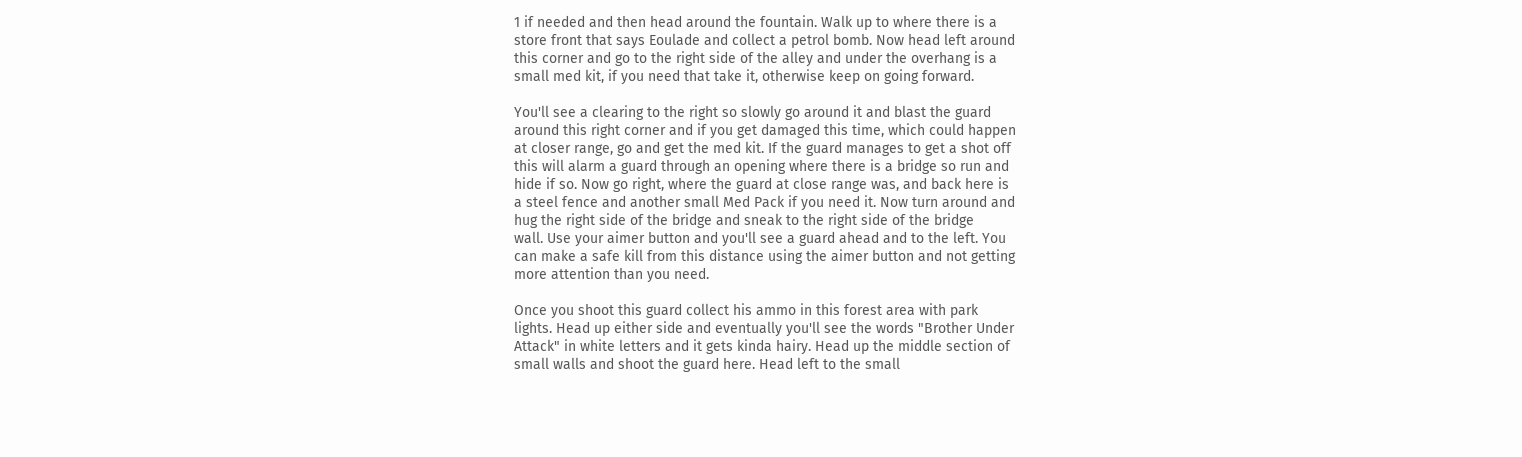1 if needed and then head around the fountain. Walk up to where there is a
store front that says Eoulade and collect a petrol bomb. Now head left around
this corner and go to the right side of the alley and under the overhang is a
small med kit, if you need that take it, otherwise keep on going forward.

You'll see a clearing to the right so slowly go around it and blast the guard
around this right corner and if you get damaged this time, which could happen
at closer range, go and get the med kit. If the guard manages to get a shot off
this will alarm a guard through an opening where there is a bridge so run and
hide if so. Now go right, where the guard at close range was, and back here is
a steel fence and another small Med Pack if you need it. Now turn around and
hug the right side of the bridge and sneak to the right side of the bridge
wall. Use your aimer button and you'll see a guard ahead and to the left. You
can make a safe kill from this distance using the aimer button and not getting
more attention than you need.

Once you shoot this guard collect his ammo in this forest area with park
lights. Head up either side and eventually you'll see the words "Brother Under
Attack" in white letters and it gets kinda hairy. Head up the middle section of
small walls and shoot the guard here. Head left to the small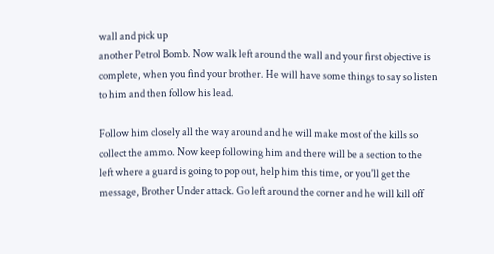wall and pick up
another Petrol Bomb. Now walk left around the wall and your first objective is
complete, when you find your brother. He will have some things to say so listen
to him and then follow his lead.

Follow him closely all the way around and he will make most of the kills so
collect the ammo. Now keep following him and there will be a section to the
left where a guard is going to pop out, help him this time, or you'll get the
message, Brother Under attack. Go left around the corner and he will kill off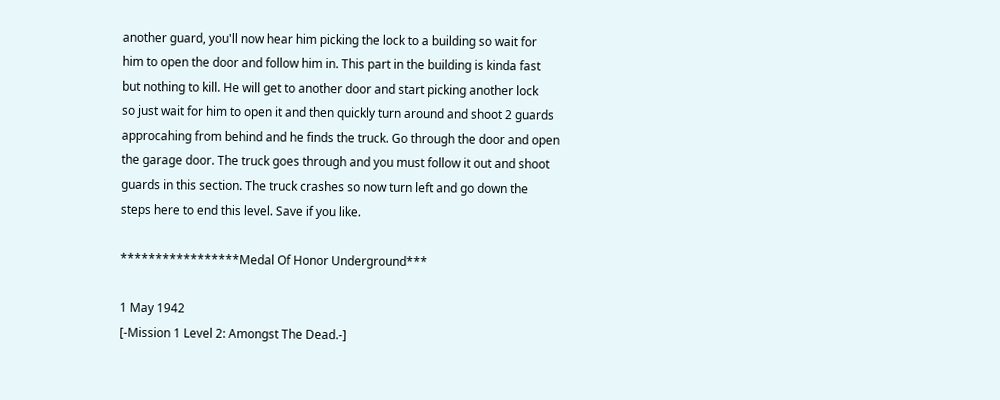another guard, you'll now hear him picking the lock to a building so wait for
him to open the door and follow him in. This part in the building is kinda fast
but nothing to kill. He will get to another door and start picking another lock
so just wait for him to open it and then quickly turn around and shoot 2 guards
approcahing from behind and he finds the truck. Go through the door and open
the garage door. The truck goes through and you must follow it out and shoot
guards in this section. The truck crashes so now turn left and go down the
steps here to end this level. Save if you like.

*****************Medal Of Honor Underground***

1 May 1942
[-Mission 1 Level 2: Amongst The Dead.-]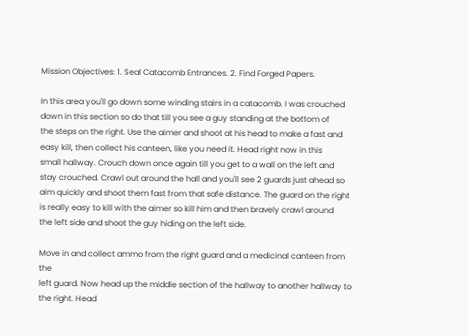Mission Objectives: 1. Seal Catacomb Entrances. 2. Find Forged Papers.

In this area you'll go down some winding stairs in a catacomb. I was crouched
down in this section so do that till you see a guy standing at the bottom of
the steps on the right. Use the aimer and shoot at his head to make a fast and
easy kill, then collect his canteen, like you need it. Head right now in this
small hallway. Crouch down once again till you get to a wall on the left and
stay crouched. Crawl out around the hall and you'll see 2 guards just ahead so
aim quickly and shoot them fast from that safe distance. The guard on the right
is really easy to kill with the aimer so kill him and then bravely crawl around
the left side and shoot the guy hiding on the left side.

Move in and collect ammo from the right guard and a medicinal canteen from the
left guard. Now head up the middle section of the hallway to another hallway to
the right. Head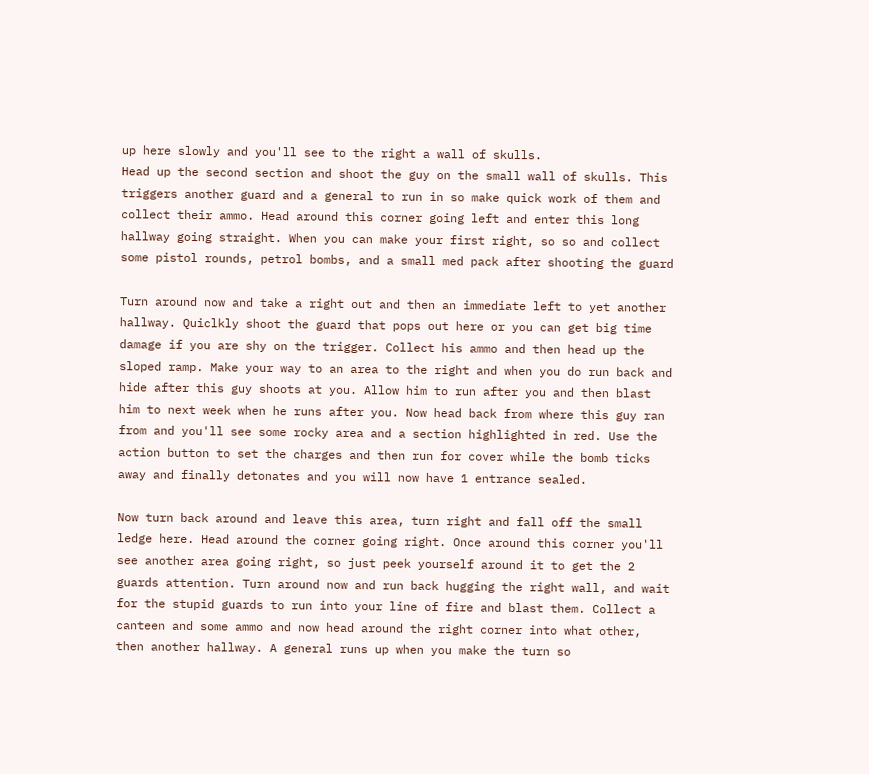up here slowly and you'll see to the right a wall of skulls.
Head up the second section and shoot the guy on the small wall of skulls. This
triggers another guard and a general to run in so make quick work of them and
collect their ammo. Head around this corner going left and enter this long
hallway going straight. When you can make your first right, so so and collect
some pistol rounds, petrol bombs, and a small med pack after shooting the guard

Turn around now and take a right out and then an immediate left to yet another
hallway. Quiclkly shoot the guard that pops out here or you can get big time
damage if you are shy on the trigger. Collect his ammo and then head up the
sloped ramp. Make your way to an area to the right and when you do run back and
hide after this guy shoots at you. Allow him to run after you and then blast
him to next week when he runs after you. Now head back from where this guy ran
from and you'll see some rocky area and a section highlighted in red. Use the
action button to set the charges and then run for cover while the bomb ticks
away and finally detonates and you will now have 1 entrance sealed.

Now turn back around and leave this area, turn right and fall off the small
ledge here. Head around the corner going right. Once around this corner you'll
see another area going right, so just peek yourself around it to get the 2
guards attention. Turn around now and run back hugging the right wall, and wait
for the stupid guards to run into your line of fire and blast them. Collect a
canteen and some ammo and now head around the right corner into what other,
then another hallway. A general runs up when you make the turn so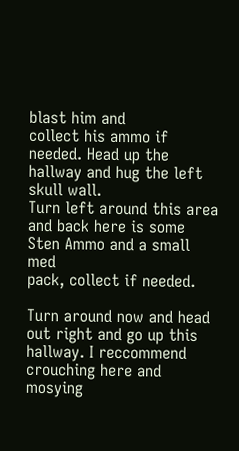blast him and
collect his ammo if needed. Head up the hallway and hug the left skull wall.
Turn left around this area and back here is some Sten Ammo and a small med
pack, collect if needed.

Turn around now and head out right and go up this hallway. I reccommend
crouching here and mosying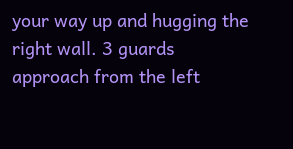your way up and hugging the right wall. 3 guards
approach from the left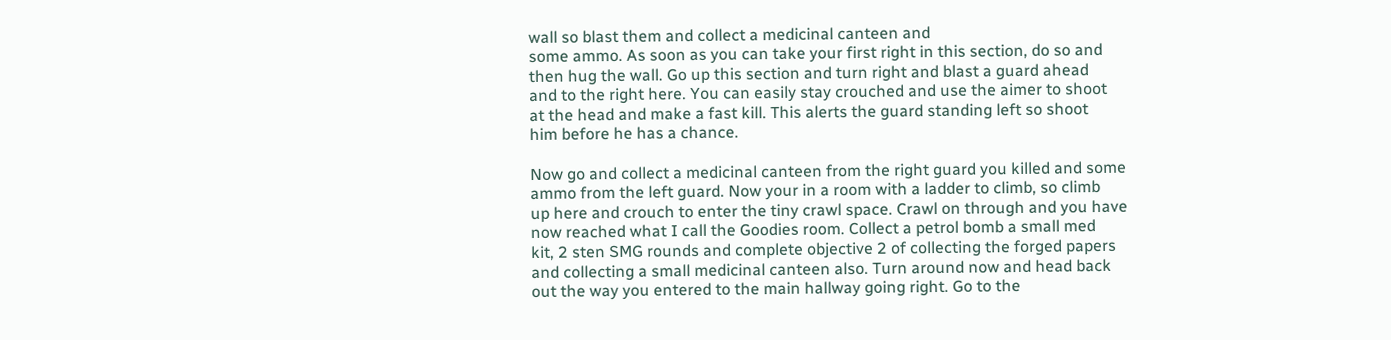wall so blast them and collect a medicinal canteen and
some ammo. As soon as you can take your first right in this section, do so and
then hug the wall. Go up this section and turn right and blast a guard ahead
and to the right here. You can easily stay crouched and use the aimer to shoot
at the head and make a fast kill. This alerts the guard standing left so shoot
him before he has a chance.

Now go and collect a medicinal canteen from the right guard you killed and some
ammo from the left guard. Now your in a room with a ladder to climb, so climb
up here and crouch to enter the tiny crawl space. Crawl on through and you have
now reached what I call the Goodies room. Collect a petrol bomb a small med
kit, 2 sten SMG rounds and complete objective 2 of collecting the forged papers
and collecting a small medicinal canteen also. Turn around now and head back
out the way you entered to the main hallway going right. Go to the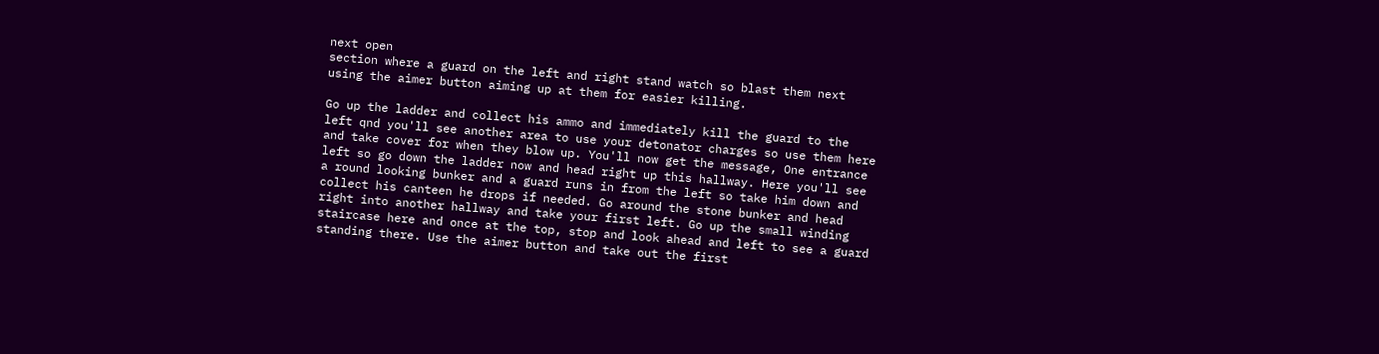next open
section where a guard on the left and right stand watch so blast them next
using the aimer button aiming up at them for easier killing.

Go up the ladder and collect his ammo and immediately kill the guard to the
left qnd you'll see another area to use your detonator charges so use them here
and take cover for when they blow up. You'll now get the message, One entrance
left so go down the ladder now and head right up this hallway. Here you'll see
a round looking bunker and a guard runs in from the left so take him down and
collect his canteen he drops if needed. Go around the stone bunker and head
right into another hallway and take your first left. Go up the small winding
staircase here and once at the top, stop and look ahead and left to see a guard
standing there. Use the aimer button and take out the first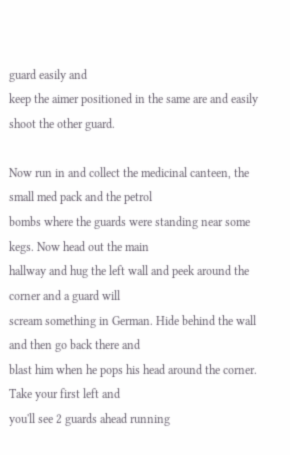guard easily and
keep the aimer positioned in the same are and easily shoot the other guard.

Now run in and collect the medicinal canteen, the small med pack and the petrol
bombs where the guards were standing near some kegs. Now head out the main
hallway and hug the left wall and peek around the corner and a guard will
scream something in German. Hide behind the wall and then go back there and
blast him when he pops his head around the corner. Take your first left and
you'll see 2 guards ahead running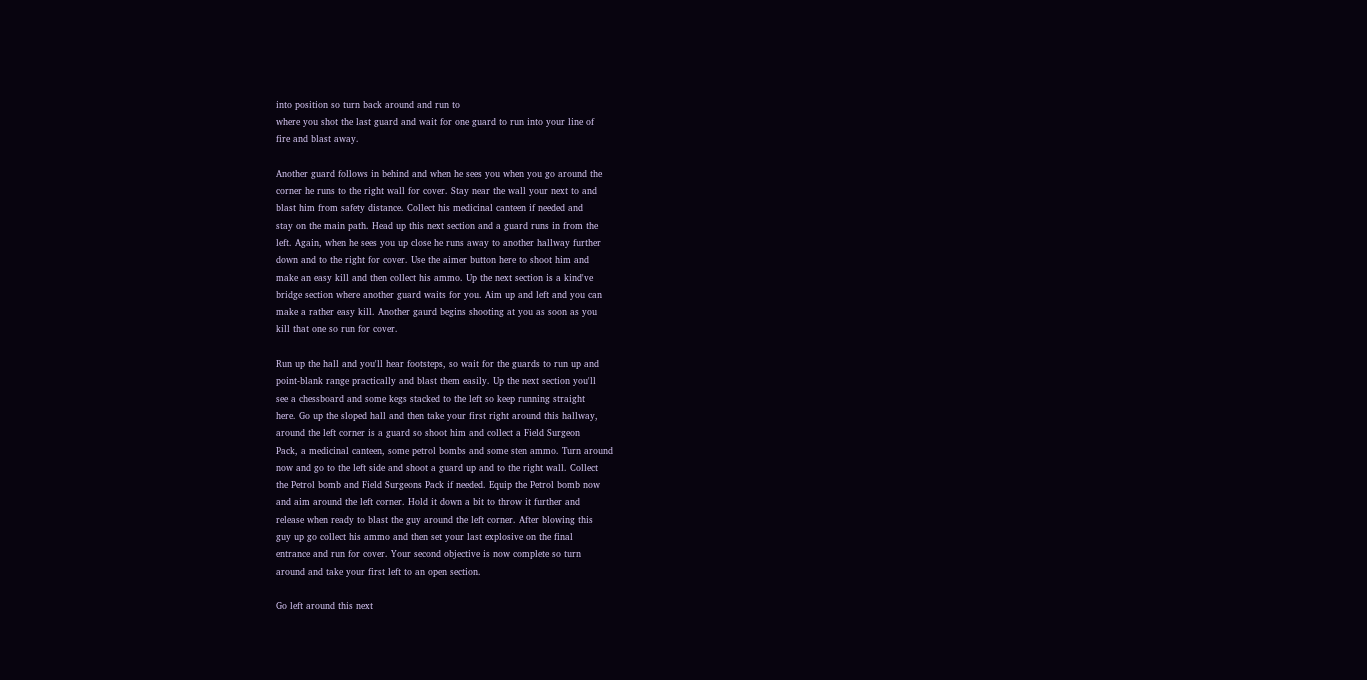into position so turn back around and run to
where you shot the last guard and wait for one guard to run into your line of
fire and blast away.

Another guard follows in behind and when he sees you when you go around the
corner he runs to the right wall for cover. Stay near the wall your next to and
blast him from safety distance. Collect his medicinal canteen if needed and
stay on the main path. Head up this next section and a guard runs in from the
left. Again, when he sees you up close he runs away to another hallway further
down and to the right for cover. Use the aimer button here to shoot him and
make an easy kill and then collect his ammo. Up the next section is a kind've
bridge section where another guard waits for you. Aim up and left and you can
make a rather easy kill. Another gaurd begins shooting at you as soon as you
kill that one so run for cover.

Run up the hall and you'll hear footsteps, so wait for the guards to run up and
point-blank range practically and blast them easily. Up the next section you'll
see a chessboard and some kegs stacked to the left so keep running straight
here. Go up the sloped hall and then take your first right around this hallway,
around the left corner is a guard so shoot him and collect a Field Surgeon
Pack, a medicinal canteen, some petrol bombs and some sten ammo. Turn around
now and go to the left side and shoot a guard up and to the right wall. Collect
the Petrol bomb and Field Surgeons Pack if needed. Equip the Petrol bomb now
and aim around the left corner. Hold it down a bit to throw it further and
release when ready to blast the guy around the left corner. After blowing this
guy up go collect his ammo and then set your last explosive on the final
entrance and run for cover. Your second objective is now complete so turn
around and take your first left to an open section.

Go left around this next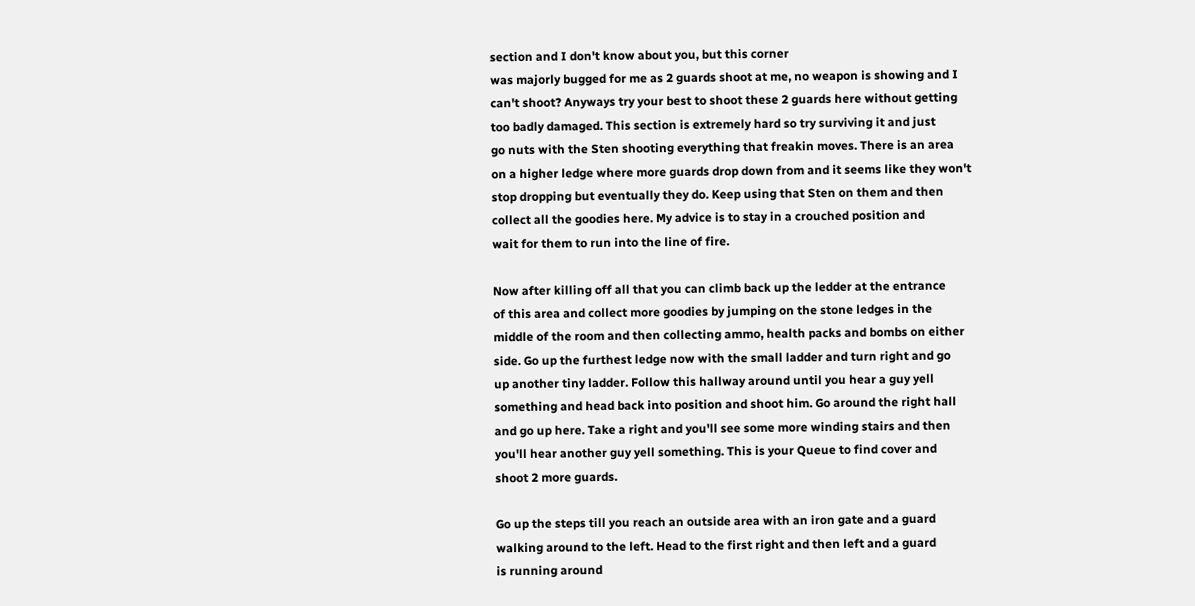section and I don't know about you, but this corner
was majorly bugged for me as 2 guards shoot at me, no weapon is showing and I
can't shoot? Anyways try your best to shoot these 2 guards here without getting
too badly damaged. This section is extremely hard so try surviving it and just
go nuts with the Sten shooting everything that freakin moves. There is an area
on a higher ledge where more guards drop down from and it seems like they won't
stop dropping but eventually they do. Keep using that Sten on them and then
collect all the goodies here. My advice is to stay in a crouched position and
wait for them to run into the line of fire.

Now after killing off all that you can climb back up the ledder at the entrance
of this area and collect more goodies by jumping on the stone ledges in the
middle of the room and then collecting ammo, health packs and bombs on either
side. Go up the furthest ledge now with the small ladder and turn right and go
up another tiny ladder. Follow this hallway around until you hear a guy yell
something and head back into position and shoot him. Go around the right hall
and go up here. Take a right and you'll see some more winding stairs and then
you'll hear another guy yell something. This is your Queue to find cover and
shoot 2 more guards.

Go up the steps till you reach an outside area with an iron gate and a guard
walking around to the left. Head to the first right and then left and a guard
is running around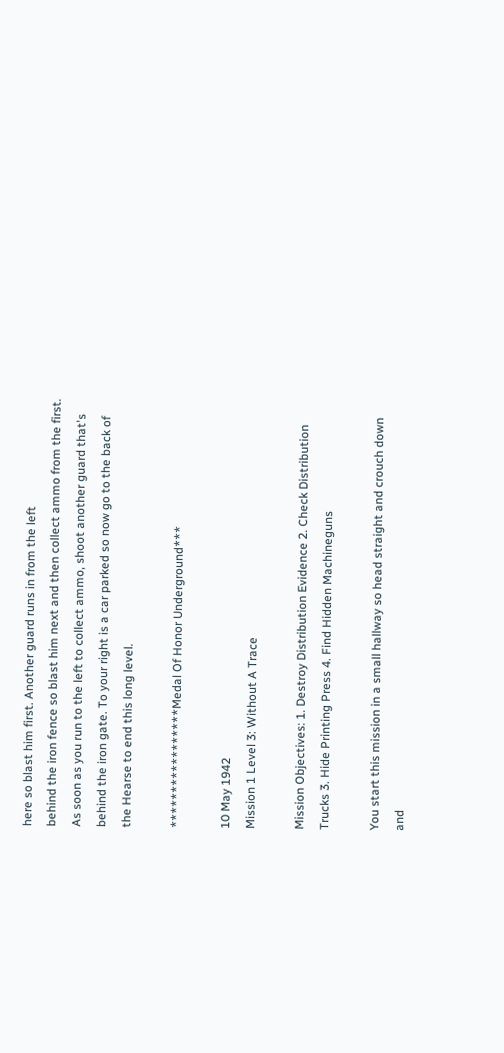here so blast him first. Another guard runs in from the left
behind the iron fence so blast him next and then collect ammo from the first.
As soon as you run to the left to collect ammo, shoot another guard that's
behind the iron gate. To your right is a car parked so now go to the back of
the Hearse to end this long level.

*****************Medal Of Honor Underground***

10 May 1942
Mission 1 Level 3: Without A Trace

Mission Objectives: 1. Destroy Distribution Evidence 2. Check Distribution
Trucks 3. Hide Printing Press 4. Find Hidden Machineguns

You start this mission in a small hallway so head straight and crouch down and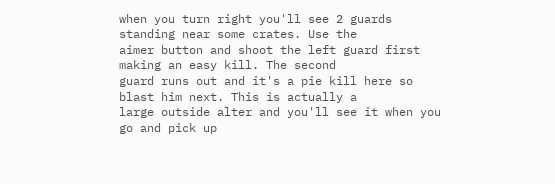when you turn right you'll see 2 guards standing near some crates. Use the
aimer button and shoot the left guard first making an easy kill. The second
guard runs out and it's a pie kill here so blast him next. This is actually a
large outside alter and you'll see it when you go and pick up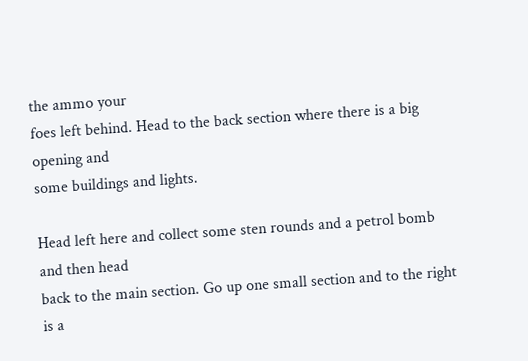the ammo your
foes left behind. Head to the back section where there is a big opening and
some buildings and lights.

Head left here and collect some sten rounds and a petrol bomb and then head
back to the main section. Go up one small section and to the right is a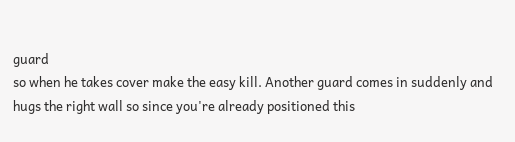guard
so when he takes cover make the easy kill. Another guard comes in suddenly and
hugs the right wall so since you're already positioned this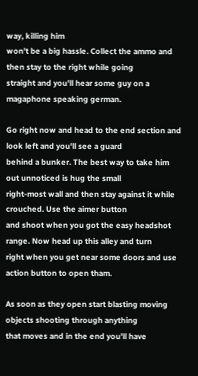way, killing him
won't be a big hassle. Collect the ammo and then stay to the right while going
straight and you'll hear some guy on a magaphone speaking german.

Go right now and head to the end section and look left and you'll see a guard
behind a bunker. The best way to take him out unnoticed is hug the small
right-most wall and then stay against it while crouched. Use the aimer button
and shoot when you got the easy headshot range. Now head up this alley and turn
right when you get near some doors and use action button to open tham.

As soon as they open start blasting moving objects shooting through anything
that moves and in the end you'll have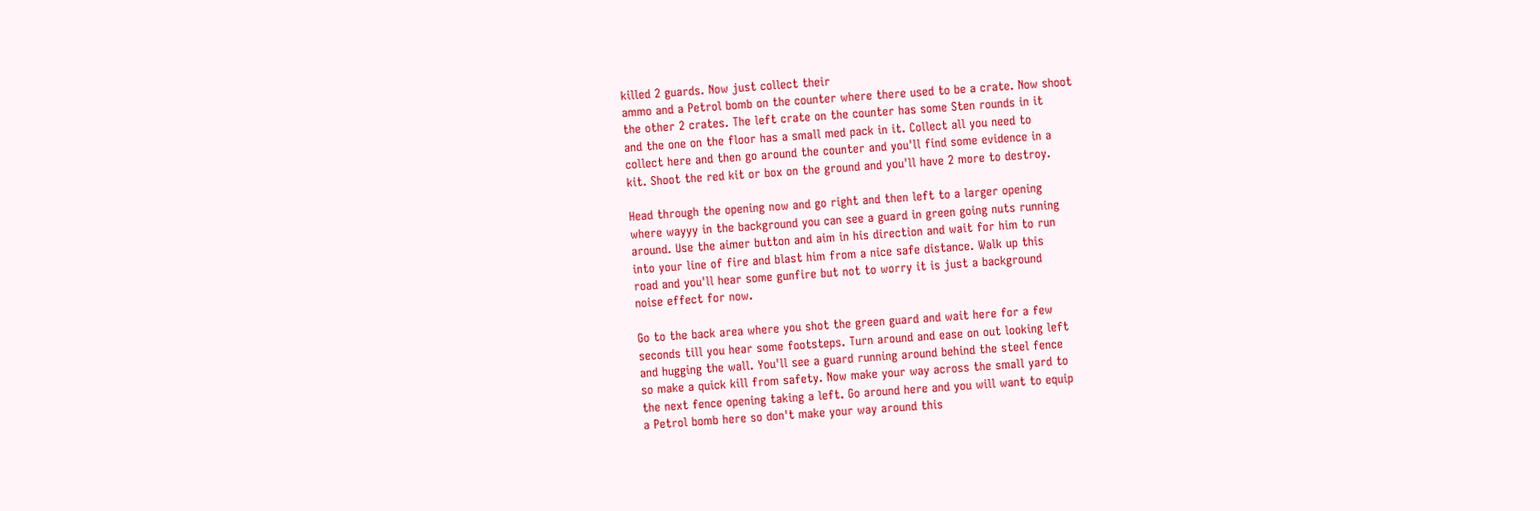killed 2 guards. Now just collect their
ammo and a Petrol bomb on the counter where there used to be a crate. Now shoot
the other 2 crates. The left crate on the counter has some Sten rounds in it
and the one on the floor has a small med pack in it. Collect all you need to
collect here and then go around the counter and you'll find some evidence in a
kit. Shoot the red kit or box on the ground and you'll have 2 more to destroy.

Head through the opening now and go right and then left to a larger opening
where wayyy in the background you can see a guard in green going nuts running
around. Use the aimer button and aim in his direction and wait for him to run
into your line of fire and blast him from a nice safe distance. Walk up this
road and you'll hear some gunfire but not to worry it is just a background
noise effect for now.

Go to the back area where you shot the green guard and wait here for a few
seconds till you hear some footsteps. Turn around and ease on out looking left
and hugging the wall. You'll see a guard running around behind the steel fence
so make a quick kill from safety. Now make your way across the small yard to
the next fence opening taking a left. Go around here and you will want to equip
a Petrol bomb here so don't make your way around this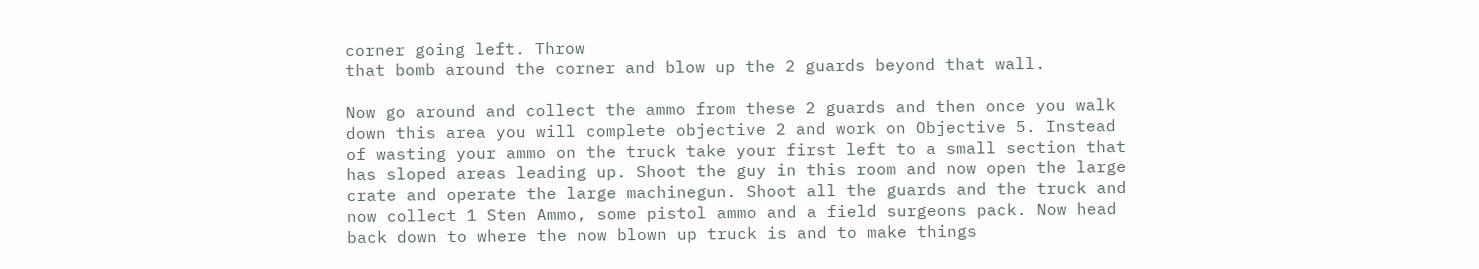corner going left. Throw
that bomb around the corner and blow up the 2 guards beyond that wall.

Now go around and collect the ammo from these 2 guards and then once you walk
down this area you will complete objective 2 and work on Objective 5. Instead
of wasting your ammo on the truck take your first left to a small section that
has sloped areas leading up. Shoot the guy in this room and now open the large
crate and operate the large machinegun. Shoot all the guards and the truck and
now collect 1 Sten Ammo, some pistol ammo and a field surgeons pack. Now head
back down to where the now blown up truck is and to make things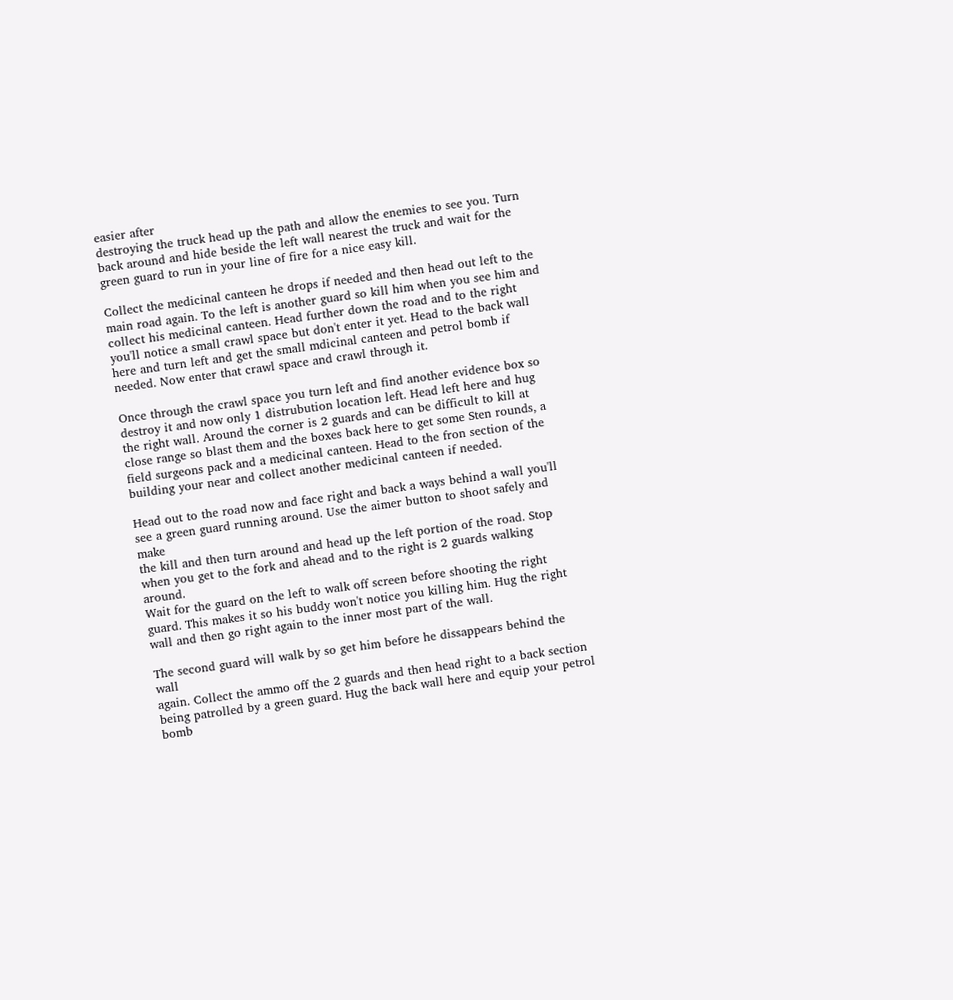easier after
destroying the truck head up the path and allow the enemies to see you. Turn
back around and hide beside the left wall nearest the truck and wait for the
green guard to run in your line of fire for a nice easy kill.

Collect the medicinal canteen he drops if needed and then head out left to the
main road again. To the left is another guard so kill him when you see him and
collect his medicinal canteen. Head further down the road and to the right
you'll notice a small crawl space but don't enter it yet. Head to the back wall
here and turn left and get the small mdicinal canteen and petrol bomb if
needed. Now enter that crawl space and crawl through it.

Once through the crawl space you turn left and find another evidence box so
destroy it and now only 1 distrubution location left. Head left here and hug
the right wall. Around the corner is 2 guards and can be difficult to kill at
close range so blast them and the boxes back here to get some Sten rounds, a
field surgeons pack and a medicinal canteen. Head to the fron section of the
building your near and collect another medicinal canteen if needed.

Head out to the road now and face right and back a ways behind a wall you'll
see a green guard running around. Use the aimer button to shoot safely and make
the kill and then turn around and head up the left portion of the road. Stop
when you get to the fork and ahead and to the right is 2 guards walking around.
Wait for the guard on the left to walk off screen before shooting the right
guard. This makes it so his buddy won't notice you killing him. Hug the right
wall and then go right again to the inner most part of the wall.

The second guard will walk by so get him before he dissappears behind the wall
again. Collect the ammo off the 2 guards and then head right to a back section
being patrolled by a green guard. Hug the back wall here and equip your petrol
bomb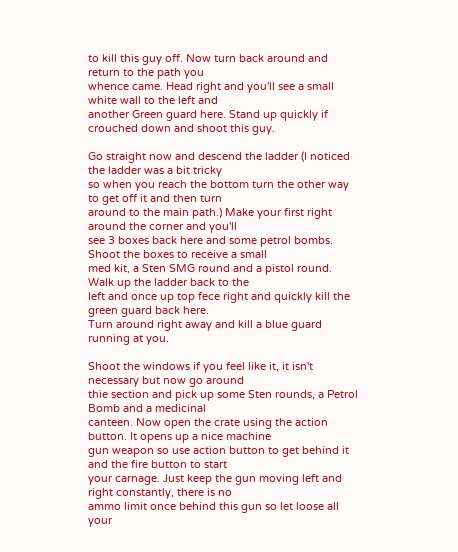to kill this guy off. Now turn back around and return to the path you
whence came. Head right and you'll see a small white wall to the left and
another Green guard here. Stand up quickly if crouched down and shoot this guy.

Go straight now and descend the ladder (I noticed the ladder was a bit tricky
so when you reach the bottom turn the other way to get off it and then turn
around to the main path.) Make your first right around the corner and you'll
see 3 boxes back here and some petrol bombs. Shoot the boxes to receive a small
med kit, a Sten SMG round and a pistol round. Walk up the ladder back to the
left and once up top fece right and quickly kill the green guard back here.
Turn around right away and kill a blue guard running at you.

Shoot the windows if you feel like it, it isn't necessary but now go around
thie section and pick up some Sten rounds, a Petrol Bomb and a medicinal
canteen. Now open the crate using the action button. It opens up a nice machine
gun weapon so use action button to get behind it and the fire button to start
your carnage. Just keep the gun moving left and right constantly, there is no
ammo limit once behind this gun so let loose all your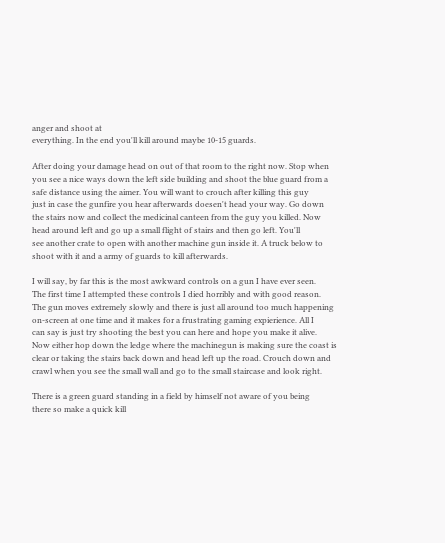anger and shoot at
everything. In the end you'll kill around maybe 10-15 guards.

After doing your damage head on out of that room to the right now. Stop when
you see a nice ways down the left side building and shoot the blue guard from a
safe distance using the aimer. You will want to crouch after killing this guy
just in case the gunfire you hear afterwards doesen't head your way. Go down
the stairs now and collect the medicinal canteen from the guy you killed. Now
head around left and go up a small flight of stairs and then go left. You'll
see another crate to open with another machine gun inside it. A truck below to
shoot with it and a army of guards to kill afterwards.

I will say, by far this is the most awkward controls on a gun I have ever seen.
The first time I attempted these controls I died horribly and with good reason.
The gun moves extremely slowly and there is just all around too much happening
on-screen at one time and it makes for a frustrating gaming expierience. All I
can say is just try shooting the best you can here and hope you make it alive.
Now either hop down the ledge where the machinegun is making sure the coast is
clear or taking the stairs back down and head left up the road. Crouch down and
crawl when you see the small wall and go to the small staircase and look right.

There is a green guard standing in a field by himself not aware of you being
there so make a quick kill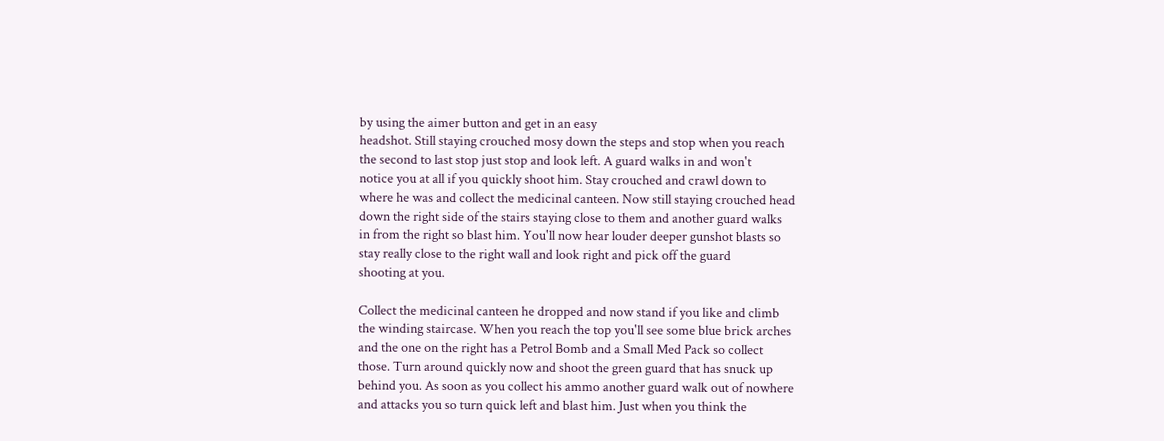by using the aimer button and get in an easy
headshot. Still staying crouched mosy down the steps and stop when you reach
the second to last stop just stop and look left. A guard walks in and won't
notice you at all if you quickly shoot him. Stay crouched and crawl down to
where he was and collect the medicinal canteen. Now still staying crouched head
down the right side of the stairs staying close to them and another guard walks
in from the right so blast him. You'll now hear louder deeper gunshot blasts so
stay really close to the right wall and look right and pick off the guard
shooting at you.

Collect the medicinal canteen he dropped and now stand if you like and climb
the winding staircase. When you reach the top you'll see some blue brick arches
and the one on the right has a Petrol Bomb and a Small Med Pack so collect
those. Turn around quickly now and shoot the green guard that has snuck up
behind you. As soon as you collect his ammo another guard walk out of nowhere
and attacks you so turn quick left and blast him. Just when you think the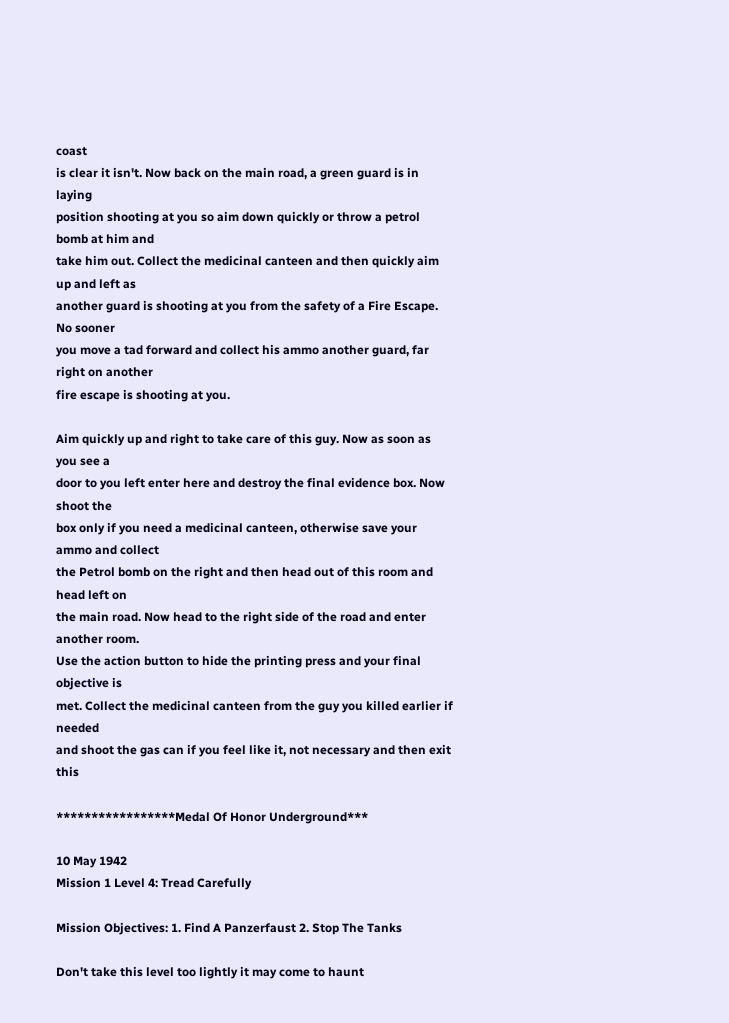coast
is clear it isn't. Now back on the main road, a green guard is in laying
position shooting at you so aim down quickly or throw a petrol bomb at him and
take him out. Collect the medicinal canteen and then quickly aim up and left as
another guard is shooting at you from the safety of a Fire Escape. No sooner
you move a tad forward and collect his ammo another guard, far right on another
fire escape is shooting at you.

Aim quickly up and right to take care of this guy. Now as soon as you see a
door to you left enter here and destroy the final evidence box. Now shoot the
box only if you need a medicinal canteen, otherwise save your ammo and collect
the Petrol bomb on the right and then head out of this room and head left on
the main road. Now head to the right side of the road and enter another room.
Use the action button to hide the printing press and your final objective is
met. Collect the medicinal canteen from the guy you killed earlier if needed
and shoot the gas can if you feel like it, not necessary and then exit this

*****************Medal Of Honor Underground***

10 May 1942
Mission 1 Level 4: Tread Carefully

Mission Objectives: 1. Find A Panzerfaust 2. Stop The Tanks

Don't take this level too lightly it may come to haunt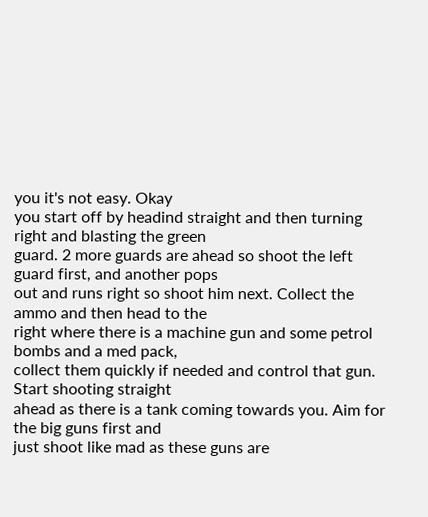you it's not easy. Okay
you start off by headind straight and then turning right and blasting the green
guard. 2 more guards are ahead so shoot the left guard first, and another pops
out and runs right so shoot him next. Collect the ammo and then head to the
right where there is a machine gun and some petrol bombs and a med pack,
collect them quickly if needed and control that gun. Start shooting straight
ahead as there is a tank coming towards you. Aim for the big guns first and
just shoot like mad as these guns are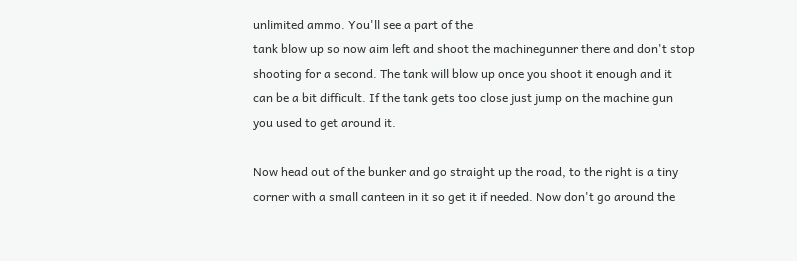unlimited ammo. You'll see a part of the
tank blow up so now aim left and shoot the machinegunner there and don't stop
shooting for a second. The tank will blow up once you shoot it enough and it
can be a bit difficult. If the tank gets too close just jump on the machine gun
you used to get around it.

Now head out of the bunker and go straight up the road, to the right is a tiny
corner with a small canteen in it so get it if needed. Now don't go around the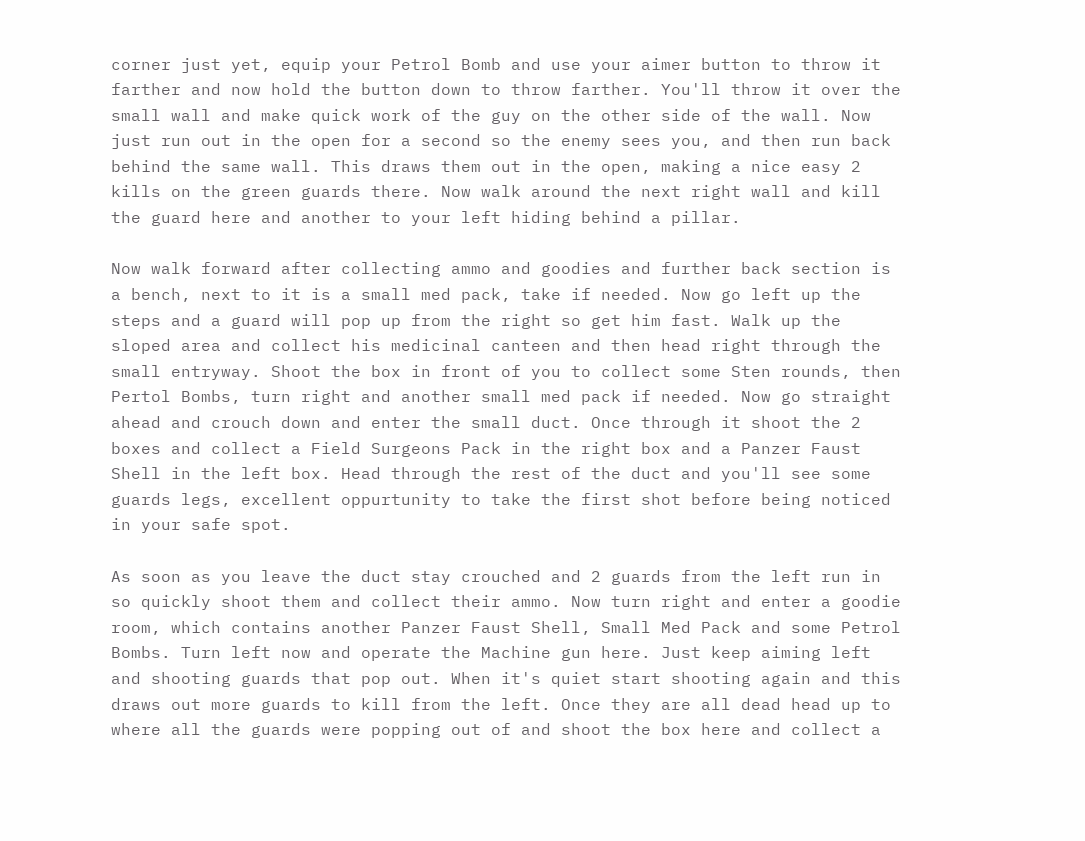corner just yet, equip your Petrol Bomb and use your aimer button to throw it
farther and now hold the button down to throw farther. You'll throw it over the
small wall and make quick work of the guy on the other side of the wall. Now
just run out in the open for a second so the enemy sees you, and then run back
behind the same wall. This draws them out in the open, making a nice easy 2
kills on the green guards there. Now walk around the next right wall and kill
the guard here and another to your left hiding behind a pillar.

Now walk forward after collecting ammo and goodies and further back section is
a bench, next to it is a small med pack, take if needed. Now go left up the
steps and a guard will pop up from the right so get him fast. Walk up the
sloped area and collect his medicinal canteen and then head right through the
small entryway. Shoot the box in front of you to collect some Sten rounds, then
Pertol Bombs, turn right and another small med pack if needed. Now go straight
ahead and crouch down and enter the small duct. Once through it shoot the 2
boxes and collect a Field Surgeons Pack in the right box and a Panzer Faust
Shell in the left box. Head through the rest of the duct and you'll see some
guards legs, excellent oppurtunity to take the first shot before being noticed
in your safe spot.

As soon as you leave the duct stay crouched and 2 guards from the left run in
so quickly shoot them and collect their ammo. Now turn right and enter a goodie
room, which contains another Panzer Faust Shell, Small Med Pack and some Petrol
Bombs. Turn left now and operate the Machine gun here. Just keep aiming left
and shooting guards that pop out. When it's quiet start shooting again and this
draws out more guards to kill from the left. Once they are all dead head up to
where all the guards were popping out of and shoot the box here and collect a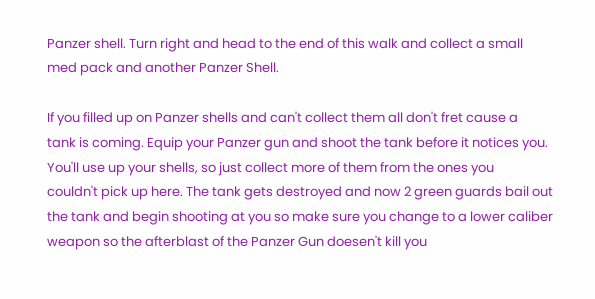Panzer shell. Turn right and head to the end of this walk and collect a small
med pack and another Panzer Shell.

If you filled up on Panzer shells and can't collect them all don't fret cause a
tank is coming. Equip your Panzer gun and shoot the tank before it notices you.
You'll use up your shells, so just collect more of them from the ones you
couldn't pick up here. The tank gets destroyed and now 2 green guards bail out
the tank and begin shooting at you so make sure you change to a lower caliber
weapon so the afterblast of the Panzer Gun doesen't kill you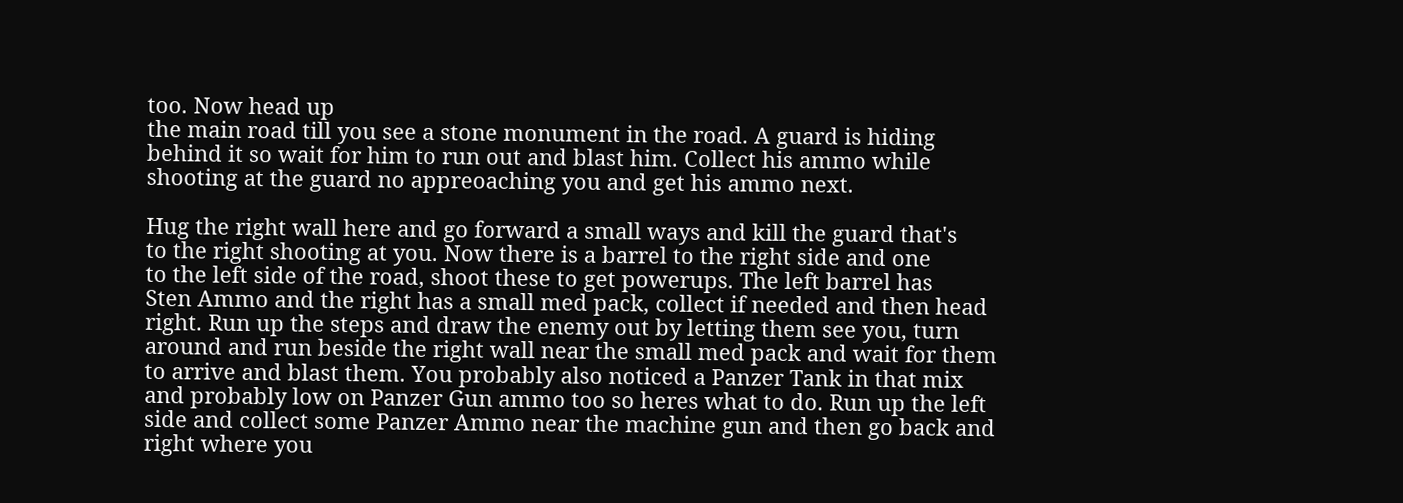too. Now head up
the main road till you see a stone monument in the road. A guard is hiding
behind it so wait for him to run out and blast him. Collect his ammo while
shooting at the guard no appreoaching you and get his ammo next.

Hug the right wall here and go forward a small ways and kill the guard that's
to the right shooting at you. Now there is a barrel to the right side and one
to the left side of the road, shoot these to get powerups. The left barrel has
Sten Ammo and the right has a small med pack, collect if needed and then head
right. Run up the steps and draw the enemy out by letting them see you, turn
around and run beside the right wall near the small med pack and wait for them
to arrive and blast them. You probably also noticed a Panzer Tank in that mix
and probably low on Panzer Gun ammo too so heres what to do. Run up the left
side and collect some Panzer Ammo near the machine gun and then go back and
right where you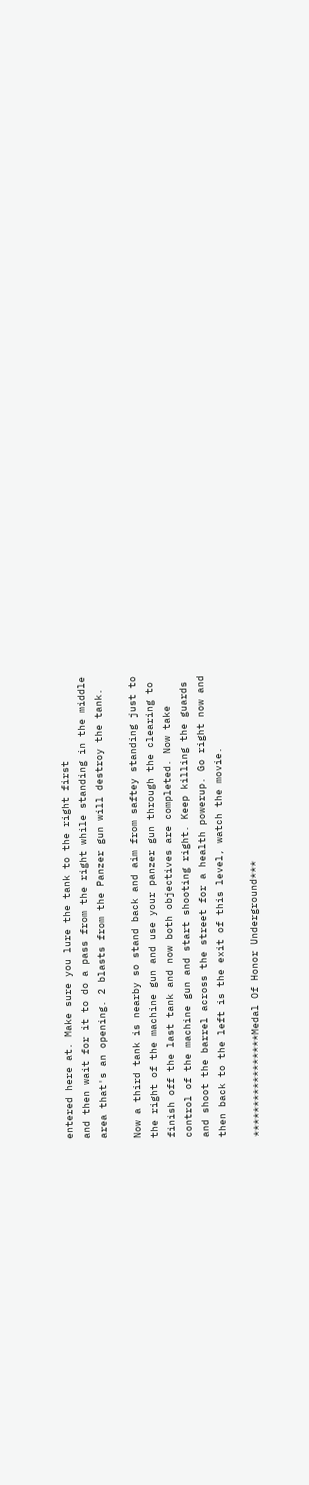entered here at. Make sure you lure the tank to the right first
and then wait for it to do a pass from the right while standing in the middle
area that's an opening. 2 blasts from the Panzer gun will destroy the tank.

Now a third tank is nearby so stand back and aim from saftey standing just to
the right of the machine gun and use your panzer gun through the clearing to
finish off the last tank and now both objectives are completed. Now take
control of the machine gun and start shooting right. Keep killing the guards
and shoot the barrel across the street for a health powerup. Go right now and
then back to the left is the exit of this level, watch the movie.

*****************Medal Of Honor Underground***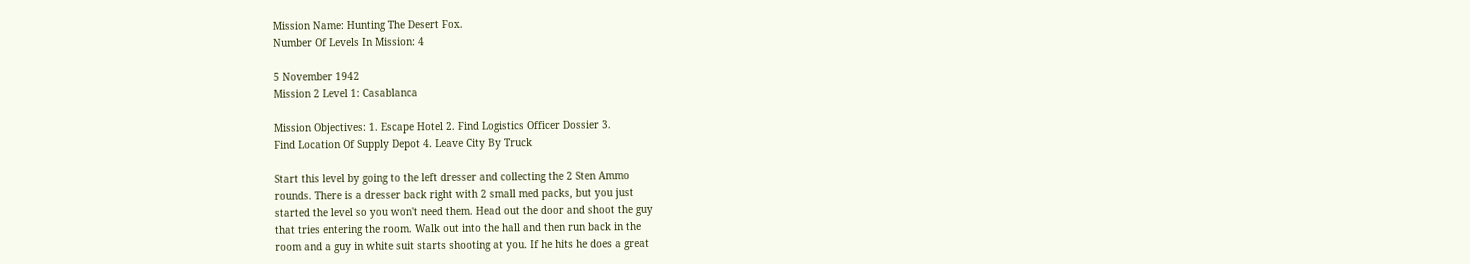Mission Name: Hunting The Desert Fox.
Number Of Levels In Mission: 4

5 November 1942
Mission 2 Level 1: Casablanca

Mission Objectives: 1. Escape Hotel 2. Find Logistics Officer Dossier 3.
Find Location Of Supply Depot 4. Leave City By Truck

Start this level by going to the left dresser and collecting the 2 Sten Ammo
rounds. There is a dresser back right with 2 small med packs, but you just
started the level so you won't need them. Head out the door and shoot the guy
that tries entering the room. Walk out into the hall and then run back in the
room and a guy in white suit starts shooting at you. If he hits he does a great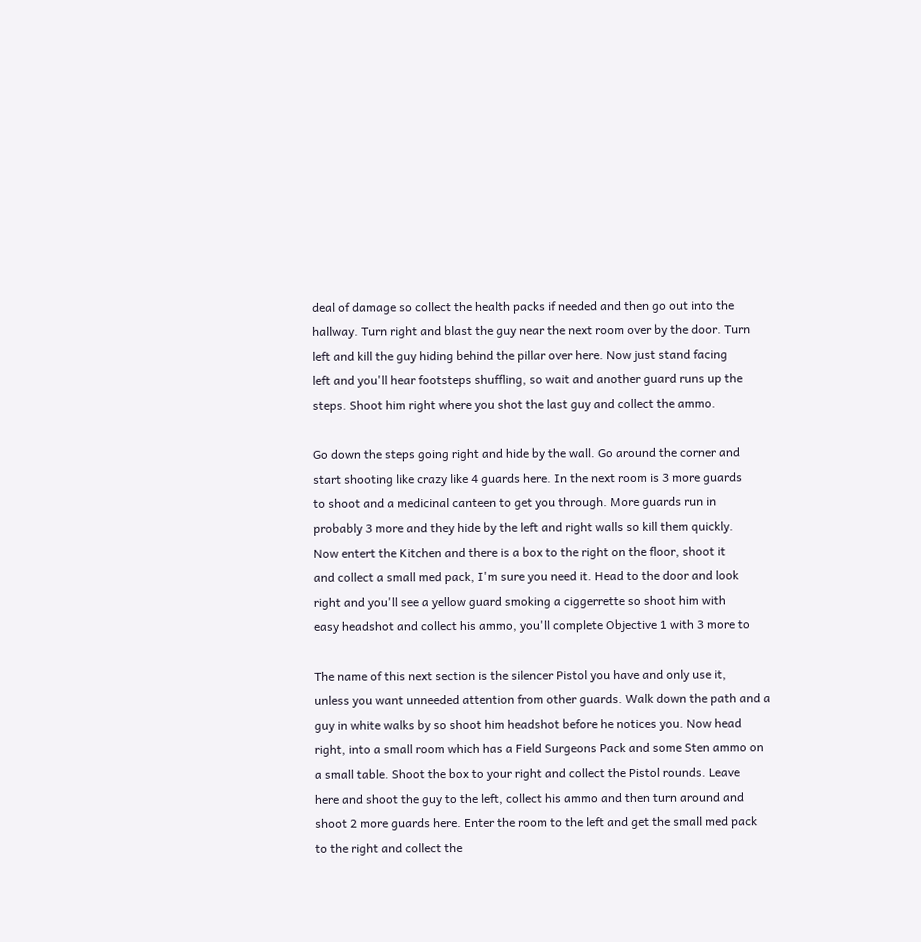deal of damage so collect the health packs if needed and then go out into the
hallway. Turn right and blast the guy near the next room over by the door. Turn
left and kill the guy hiding behind the pillar over here. Now just stand facing
left and you'll hear footsteps shuffling, so wait and another guard runs up the
steps. Shoot him right where you shot the last guy and collect the ammo.

Go down the steps going right and hide by the wall. Go around the corner and
start shooting like crazy like 4 guards here. In the next room is 3 more guards
to shoot and a medicinal canteen to get you through. More guards run in
probably 3 more and they hide by the left and right walls so kill them quickly.
Now entert the Kitchen and there is a box to the right on the floor, shoot it
and collect a small med pack, I'm sure you need it. Head to the door and look
right and you'll see a yellow guard smoking a ciggerrette so shoot him with
easy headshot and collect his ammo, you'll complete Objective 1 with 3 more to

The name of this next section is the silencer Pistol you have and only use it,
unless you want unneeded attention from other guards. Walk down the path and a
guy in white walks by so shoot him headshot before he notices you. Now head
right, into a small room which has a Field Surgeons Pack and some Sten ammo on
a small table. Shoot the box to your right and collect the Pistol rounds. Leave
here and shoot the guy to the left, collect his ammo and then turn around and
shoot 2 more guards here. Enter the room to the left and get the small med pack
to the right and collect the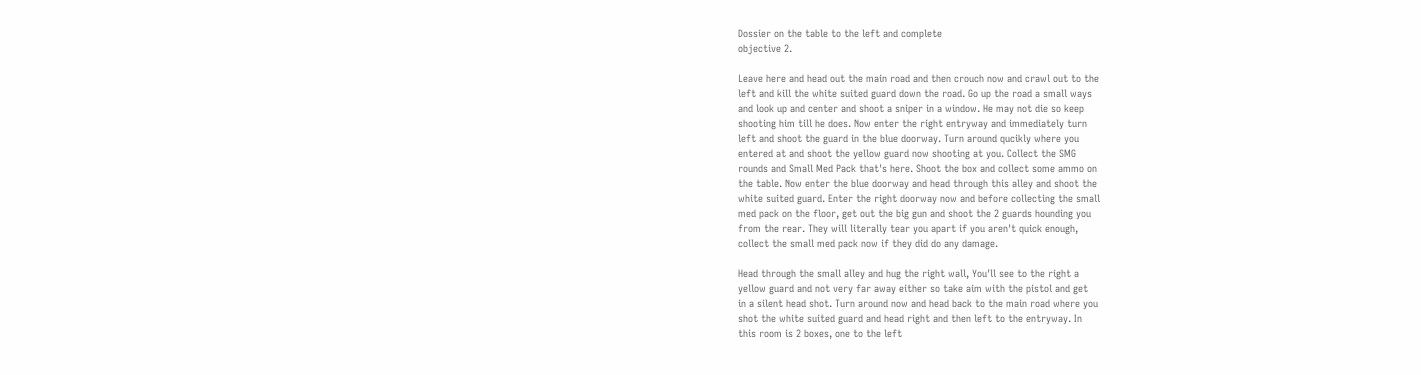Dossier on the table to the left and complete
objective 2.

Leave here and head out the main road and then crouch now and crawl out to the
left and kill the white suited guard down the road. Go up the road a small ways
and look up and center and shoot a sniper in a window. He may not die so keep
shooting him till he does. Now enter the right entryway and immediately turn
left and shoot the guard in the blue doorway. Turn around qucikly where you
entered at and shoot the yellow guard now shooting at you. Collect the SMG
rounds and Small Med Pack that's here. Shoot the box and collect some ammo on
the table. Now enter the blue doorway and head through this alley and shoot the
white suited guard. Enter the right doorway now and before collecting the small
med pack on the floor, get out the big gun and shoot the 2 guards hounding you
from the rear. They will literally tear you apart if you aren't quick enough,
collect the small med pack now if they did do any damage.

Head through the small alley and hug the right wall, You'll see to the right a
yellow guard and not very far away either so take aim with the pistol and get
in a silent head shot. Turn around now and head back to the main road where you
shot the white suited guard and head right and then left to the entryway. In
this room is 2 boxes, one to the left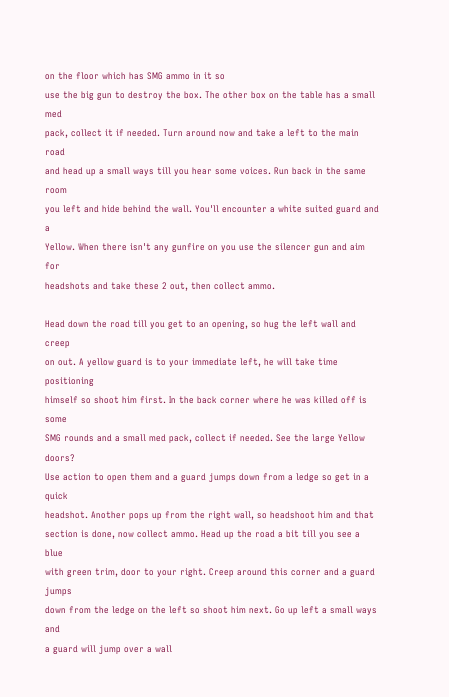on the floor which has SMG ammo in it so
use the big gun to destroy the box. The other box on the table has a small med
pack, collect it if needed. Turn around now and take a left to the main road
and head up a small ways till you hear some voices. Run back in the same room
you left and hide behind the wall. You'll encounter a white suited guard and a
Yellow. When there isn't any gunfire on you use the silencer gun and aim for
headshots and take these 2 out, then collect ammo.

Head down the road till you get to an opening, so hug the left wall and creep
on out. A yellow guard is to your immediate left, he will take time positioning
himself so shoot him first. In the back corner where he was killed off is some
SMG rounds and a small med pack, collect if needed. See the large Yellow doors?
Use action to open them and a guard jumps down from a ledge so get in a quick
headshot. Another pops up from the right wall, so headshoot him and that
section is done, now collect ammo. Head up the road a bit till you see a blue
with green trim, door to your right. Creep around this corner and a guard jumps
down from the ledge on the left so shoot him next. Go up left a small ways and
a guard will jump over a wall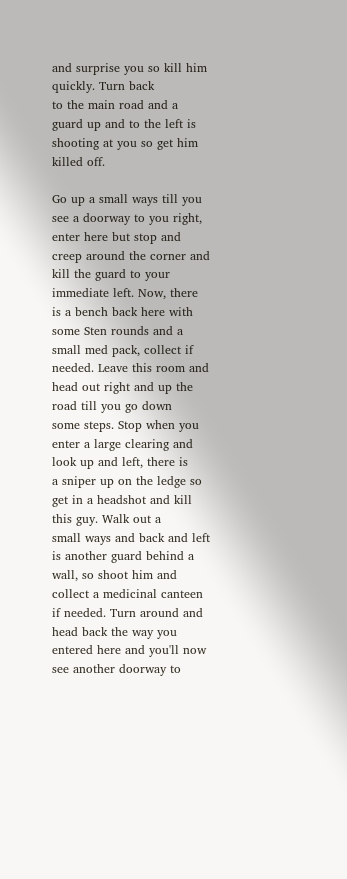and surprise you so kill him quickly. Turn back
to the main road and a guard up and to the left is shooting at you so get him
killed off.

Go up a small ways till you see a doorway to you right, enter here but stop and
creep around the corner and kill the guard to your immediate left. Now, there
is a bench back here with some Sten rounds and a small med pack, collect if
needed. Leave this room and head out right and up the road till you go down
some steps. Stop when you enter a large clearing and look up and left, there is
a sniper up on the ledge so get in a headshot and kill this guy. Walk out a
small ways and back and left is another guard behind a wall, so shoot him and
collect a medicinal canteen if needed. Turn around and head back the way you
entered here and you'll now see another doorway to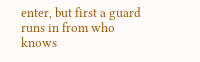enter, but first a guard
runs in from who knows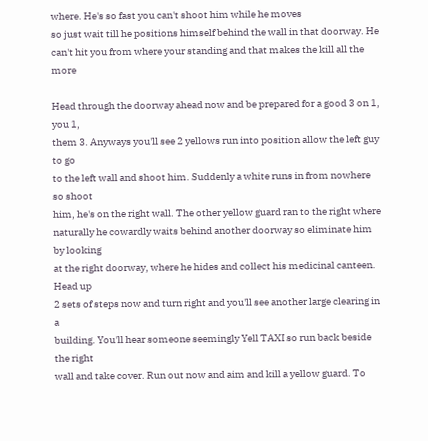where. He's so fast you can't shoot him while he moves
so just wait till he positions himself behind the wall in that doorway. He
can't hit you from where your standing and that makes the kill all the more

Head through the doorway ahead now and be prepared for a good 3 on 1, you 1,
them 3. Anyways you'll see 2 yellows run into position allow the left guy to go
to the left wall and shoot him. Suddenly a white runs in from nowhere so shoot
him, he's on the right wall. The other yellow guard ran to the right where
naturally he cowardly waits behind another doorway so eliminate him by looking
at the right doorway, where he hides and collect his medicinal canteen. Head up
2 sets of steps now and turn right and you'll see another large clearing in a
building. You'll hear someone seemingly Yell TAXI so run back beside the right
wall and take cover. Run out now and aim and kill a yellow guard. To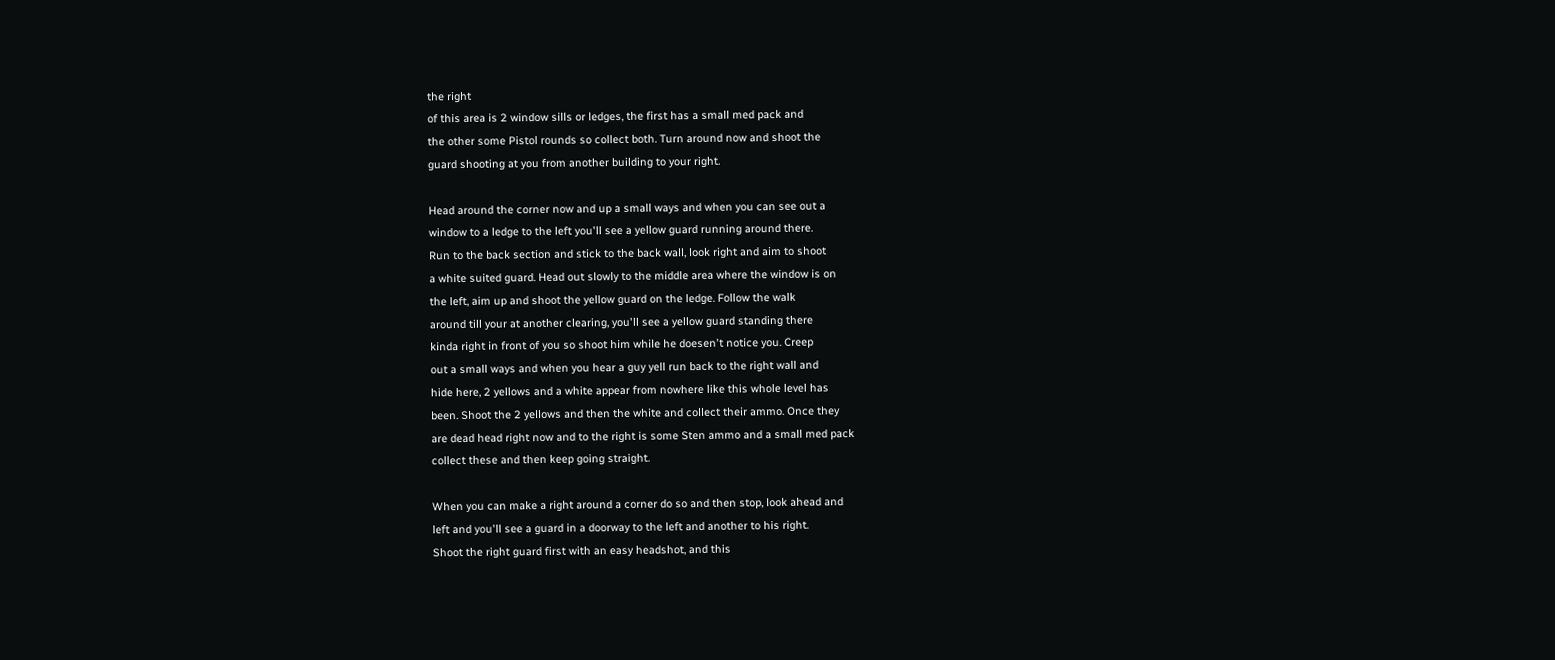the right
of this area is 2 window sills or ledges, the first has a small med pack and
the other some Pistol rounds so collect both. Turn around now and shoot the
guard shooting at you from another building to your right.

Head around the corner now and up a small ways and when you can see out a
window to a ledge to the left you'll see a yellow guard running around there.
Run to the back section and stick to the back wall, look right and aim to shoot
a white suited guard. Head out slowly to the middle area where the window is on
the left, aim up and shoot the yellow guard on the ledge. Follow the walk
around till your at another clearing, you'll see a yellow guard standing there
kinda right in front of you so shoot him while he doesen't notice you. Creep
out a small ways and when you hear a guy yell run back to the right wall and
hide here, 2 yellows and a white appear from nowhere like this whole level has
been. Shoot the 2 yellows and then the white and collect their ammo. Once they
are dead head right now and to the right is some Sten ammo and a small med pack
collect these and then keep going straight.

When you can make a right around a corner do so and then stop, look ahead and
left and you'll see a guard in a doorway to the left and another to his right.
Shoot the right guard first with an easy headshot, and this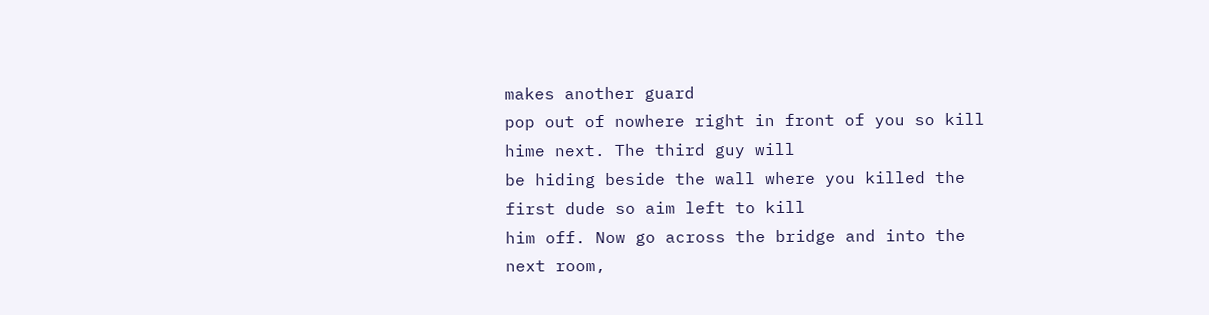makes another guard
pop out of nowhere right in front of you so kill hime next. The third guy will
be hiding beside the wall where you killed the first dude so aim left to kill
him off. Now go across the bridge and into the next room,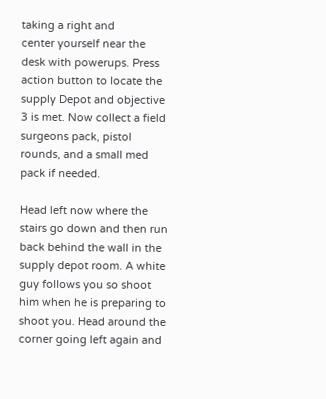taking a right and
center yourself near the desk with powerups. Press action button to locate the
supply Depot and objective 3 is met. Now collect a field surgeons pack, pistol
rounds, and a small med pack if needed.

Head left now where the stairs go down and then run back behind the wall in the
supply depot room. A white guy follows you so shoot him when he is preparing to
shoot you. Head around the corner going left again and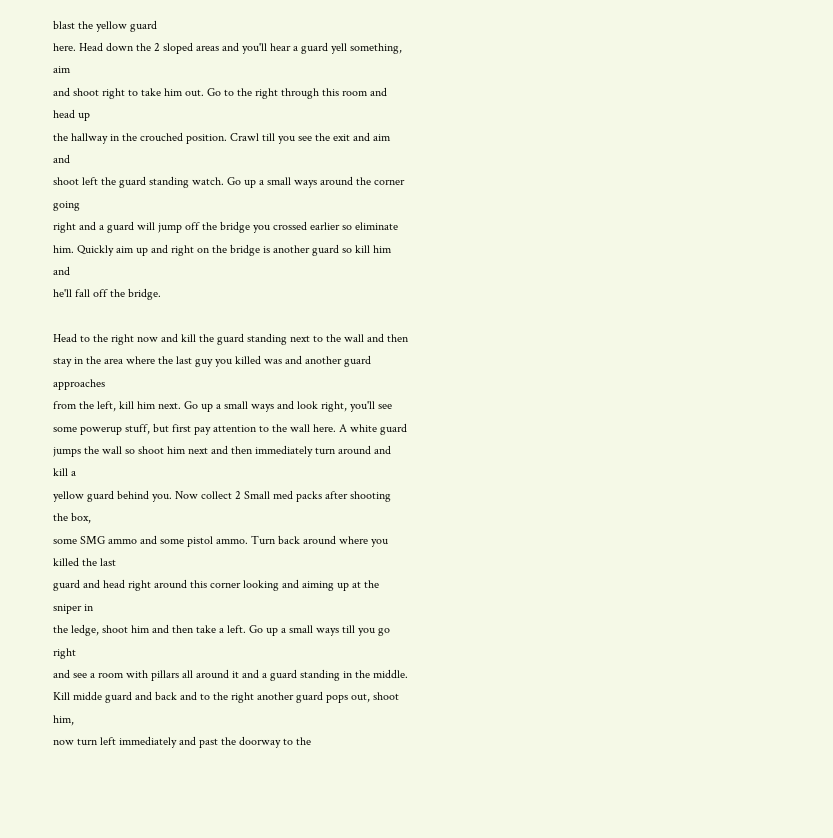blast the yellow guard
here. Head down the 2 sloped areas and you'll hear a guard yell something, aim
and shoot right to take him out. Go to the right through this room and head up
the hallway in the crouched position. Crawl till you see the exit and aim and
shoot left the guard standing watch. Go up a small ways around the corner going
right and a guard will jump off the bridge you crossed earlier so eliminate
him. Quickly aim up and right on the bridge is another guard so kill him and
he'll fall off the bridge.

Head to the right now and kill the guard standing next to the wall and then
stay in the area where the last guy you killed was and another guard approaches
from the left, kill him next. Go up a small ways and look right, you'll see
some powerup stuff, but first pay attention to the wall here. A white guard
jumps the wall so shoot him next and then immediately turn around and kill a
yellow guard behind you. Now collect 2 Small med packs after shooting the box,
some SMG ammo and some pistol ammo. Turn back around where you killed the last
guard and head right around this corner looking and aiming up at the sniper in
the ledge, shoot him and then take a left. Go up a small ways till you go right
and see a room with pillars all around it and a guard standing in the middle.
Kill midde guard and back and to the right another guard pops out, shoot him,
now turn left immediately and past the doorway to the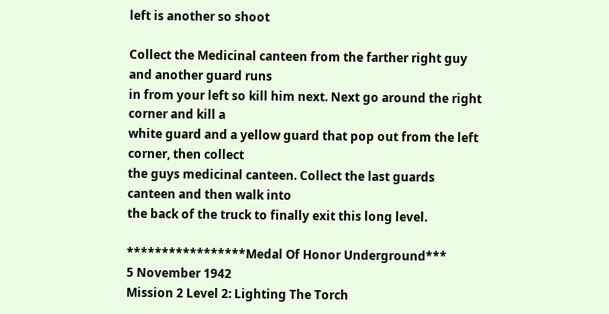left is another so shoot

Collect the Medicinal canteen from the farther right guy and another guard runs
in from your left so kill him next. Next go around the right corner and kill a
white guard and a yellow guard that pop out from the left corner, then collect
the guys medicinal canteen. Collect the last guards canteen and then walk into
the back of the truck to finally exit this long level.

*****************Medal Of Honor Underground***
5 November 1942
Mission 2 Level 2: Lighting The Torch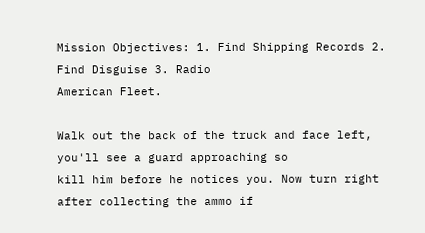Mission Objectives: 1. Find Shipping Records 2. Find Disguise 3. Radio
American Fleet.

Walk out the back of the truck and face left, you'll see a guard approaching so
kill him before he notices you. Now turn right after collecting the ammo if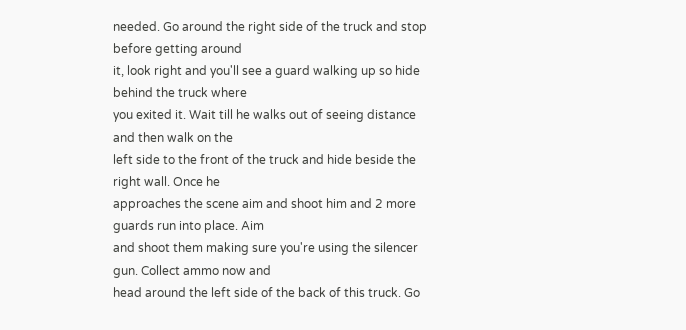needed. Go around the right side of the truck and stop before getting around
it, look right and you'll see a guard walking up so hide behind the truck where
you exited it. Wait till he walks out of seeing distance and then walk on the
left side to the front of the truck and hide beside the right wall. Once he
approaches the scene aim and shoot him and 2 more guards run into place. Aim
and shoot them making sure you're using the silencer gun. Collect ammo now and
head around the left side of the back of this truck. Go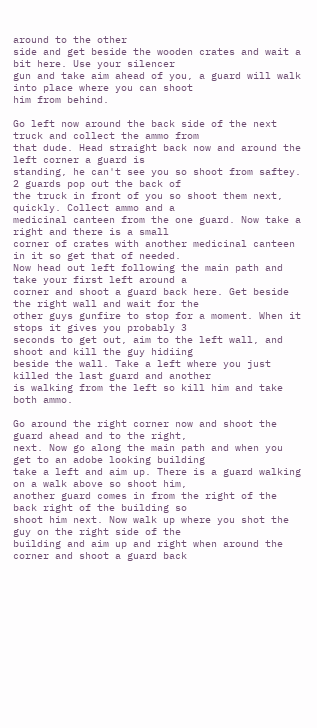around to the other
side and get beside the wooden crates and wait a bit here. Use your silencer
gun and take aim ahead of you, a guard will walk into place where you can shoot
him from behind.

Go left now around the back side of the next truck and collect the ammo from
that dude. Head straight back now and around the left corner a guard is
standing, he can't see you so shoot from saftey. 2 guards pop out the back of
the truck in front of you so shoot them next, quickly. Collect ammo and a
medicinal canteen from the one guard. Now take a right and there is a small
corner of crates with another medicinal canteen in it so get that of needed.
Now head out left following the main path and take your first left around a
corner and shoot a guard back here. Get beside the right wall and wait for the
other guys gunfire to stop for a moment. When it stops it gives you probably 3
seconds to get out, aim to the left wall, and shoot and kill the guy hidiing
beside the wall. Take a left where you just killed the last guard and another
is walking from the left so kill him and take both ammo.

Go around the right corner now and shoot the guard ahead and to the right,
next. Now go along the main path and when you get to an adobe looking building
take a left and aim up. There is a guard walking on a walk above so shoot him,
another guard comes in from the right of the back right of the building so
shoot him next. Now walk up where you shot the guy on the right side of the
building and aim up and right when around the corner and shoot a guard back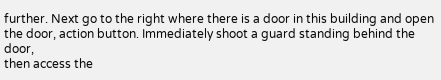further. Next go to the right where there is a door in this building and open
the door, action button. Immediately shoot a guard standing behind the door,
then access the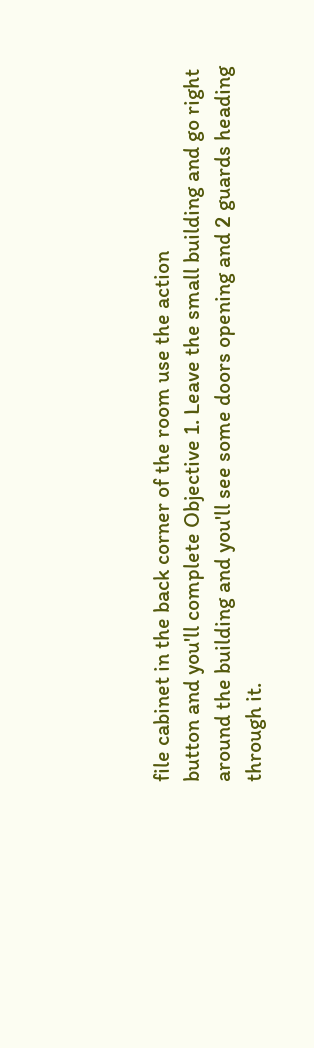file cabinet in the back corner of the room use the action
button and you'll complete Objective 1. Leave the small building and go right
around the building and you'll see some doors opening and 2 guards heading
through it.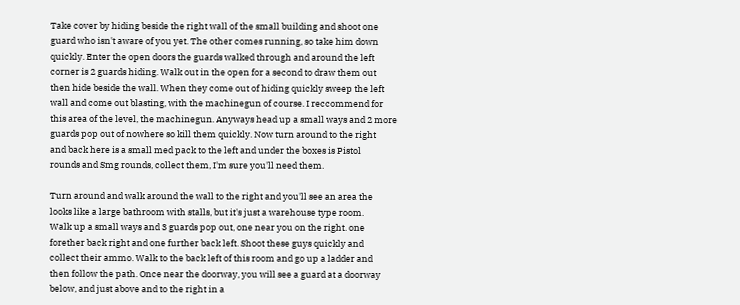Take cover by hiding beside the right wall of the small building and shoot one
guard who isn't aware of you yet. The other comes running, so take him down
quickly. Enter the open doors the guards walked through and around the left
corner is 2 guards hiding. Walk out in the open for a second to draw them out
then hide beside the wall. When they come out of hiding quickly sweep the left
wall and come out blasting, with the machinegun of course. I reccommend for
this area of the level, the machinegun. Anyways head up a small ways and 2 more
guards pop out of nowhere so kill them quickly. Now turn around to the right
and back here is a small med pack to the left and under the boxes is Pistol
rounds and Smg rounds, collect them, I'm sure you'll need them.

Turn around and walk around the wall to the right and you'll see an area the
looks like a large bathroom with stalls, but it's just a warehouse type room.
Walk up a small ways and 3 guards pop out, one near you on the right. one
forether back right and one further back left. Shoot these guys quickly and
collect their ammo. Walk to the back left of this room and go up a ladder and
then follow the path. Once near the doorway, you will see a guard at a doorway
below, and just above and to the right in a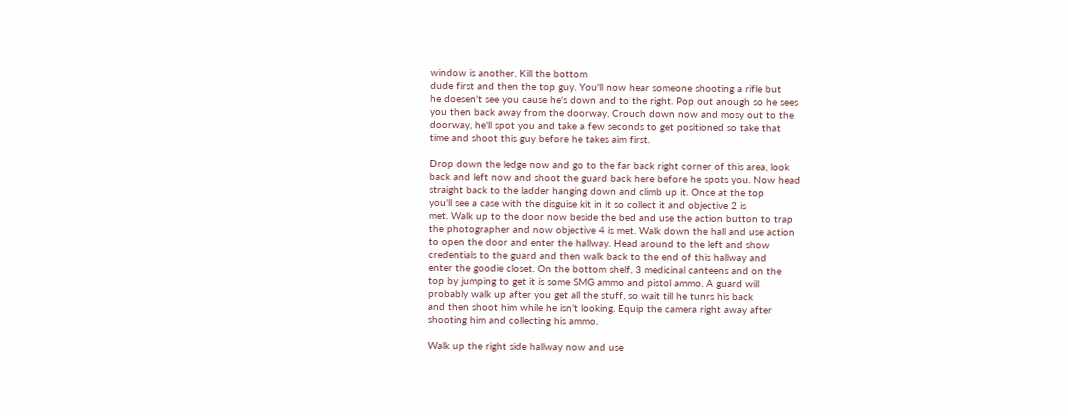window is another. Kill the bottom
dude first and then the top guy. You'll now hear someone shooting a rifle but
he doesen't see you cause he's down and to the right. Pop out anough so he sees
you then back away from the doorway. Crouch down now and mosy out to the
doorway, he'll spot you and take a few seconds to get positioned so take that
time and shoot this guy before he takes aim first.

Drop down the ledge now and go to the far back right corner of this area, look
back and left now and shoot the guard back here before he spots you. Now head
straight back to the ladder hanging down and climb up it. Once at the top
you'll see a case with the disguise kit in it so collect it and objective 2 is
met. Walk up to the door now beside the bed and use the action button to trap
the photographer and now objective 4 is met. Walk down the hall and use action
to open the door and enter the hallway. Head around to the left and show
credentials to the guard and then walk back to the end of this hallway and
enter the goodie closet. On the bottom shelf, 3 medicinal canteens and on the
top by jumping to get it is some SMG ammo and pistol ammo. A guard will
probably walk up after you get all the stuff, so wait till he tunrs his back
and then shoot him while he isn't looking. Equip the camera right away after
shooting him and collecting his ammo.

Walk up the right side hallway now and use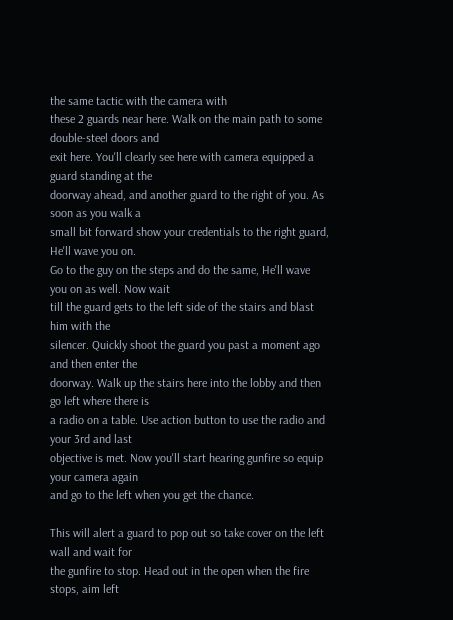the same tactic with the camera with
these 2 guards near here. Walk on the main path to some double-steel doors and
exit here. You'll clearly see here with camera equipped a guard standing at the
doorway ahead, and another guard to the right of you. As soon as you walk a
small bit forward show your credentials to the right guard, He'll wave you on.
Go to the guy on the steps and do the same, He'll wave you on as well. Now wait
till the guard gets to the left side of the stairs and blast him with the
silencer. Quickly shoot the guard you past a moment ago and then enter the
doorway. Walk up the stairs here into the lobby and then go left where there is
a radio on a table. Use action button to use the radio and your 3rd and last
objective is met. Now you'll start hearing gunfire so equip your camera again
and go to the left when you get the chance.

This will alert a guard to pop out so take cover on the left wall and wait for
the gunfire to stop. Head out in the open when the fire stops, aim left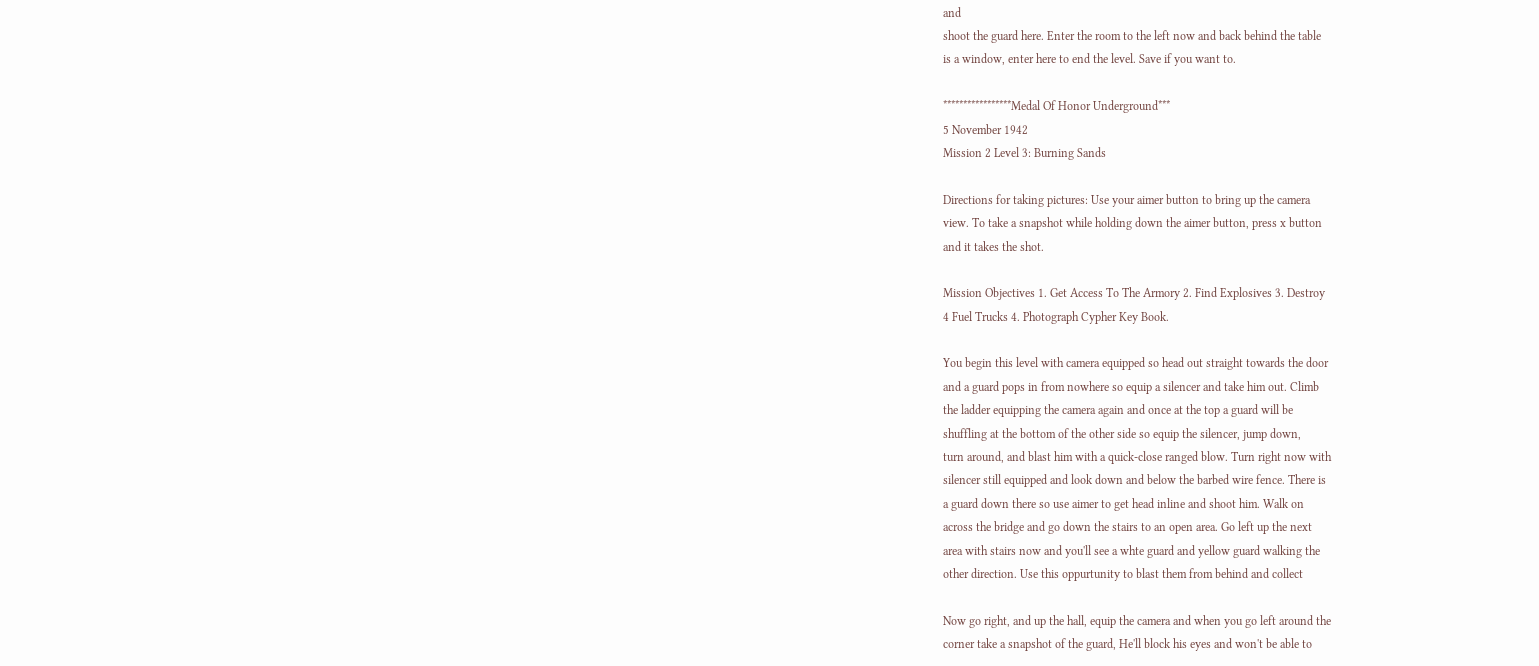and
shoot the guard here. Enter the room to the left now and back behind the table
is a window, enter here to end the level. Save if you want to.

*****************Medal Of Honor Underground***
5 November 1942
Mission 2 Level 3: Burning Sands

Directions for taking pictures: Use your aimer button to bring up the camera
view. To take a snapshot while holding down the aimer button, press x button
and it takes the shot.

Mission Objectives 1. Get Access To The Armory 2. Find Explosives 3. Destroy
4 Fuel Trucks 4. Photograph Cypher Key Book.

You begin this level with camera equipped so head out straight towards the door
and a guard pops in from nowhere so equip a silencer and take him out. Climb
the ladder equipping the camera again and once at the top a guard will be
shuffling at the bottom of the other side so equip the silencer, jump down,
turn around, and blast him with a quick-close ranged blow. Turn right now with
silencer still equipped and look down and below the barbed wire fence. There is
a guard down there so use aimer to get head inline and shoot him. Walk on
across the bridge and go down the stairs to an open area. Go left up the next
area with stairs now and you'll see a whte guard and yellow guard walking the
other direction. Use this oppurtunity to blast them from behind and collect

Now go right, and up the hall, equip the camera and when you go left around the
corner take a snapshot of the guard, He'll block his eyes and won't be able to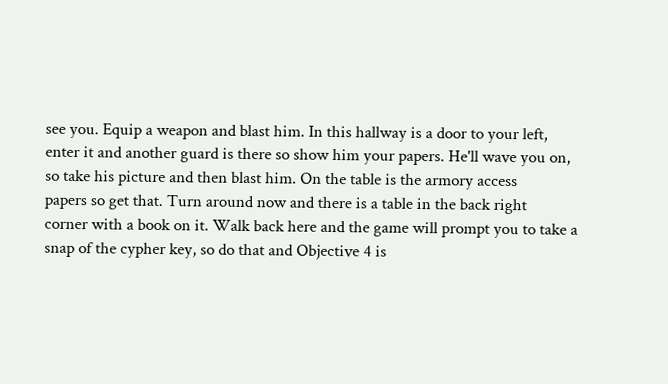see you. Equip a weapon and blast him. In this hallway is a door to your left,
enter it and another guard is there so show him your papers. He'll wave you on,
so take his picture and then blast him. On the table is the armory access
papers so get that. Turn around now and there is a table in the back right
corner with a book on it. Walk back here and the game will prompt you to take a
snap of the cypher key, so do that and Objective 4 is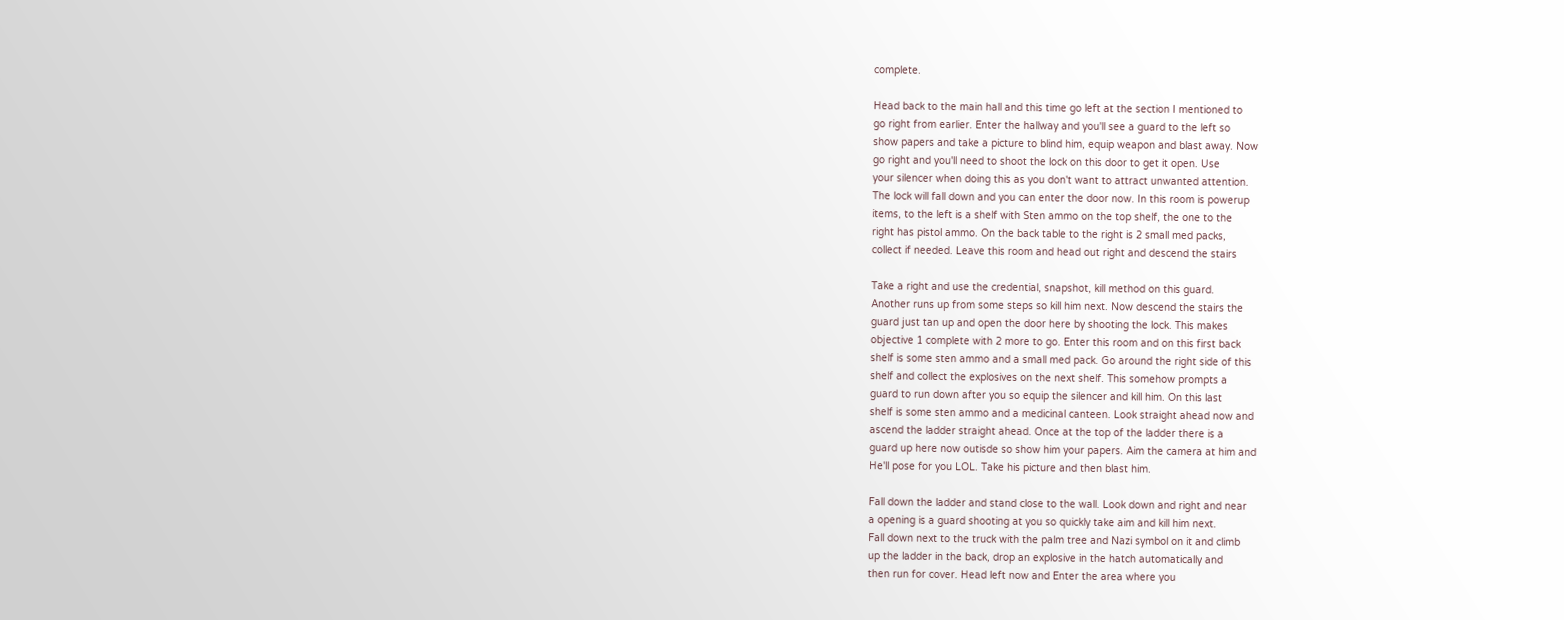complete.

Head back to the main hall and this time go left at the section I mentioned to
go right from earlier. Enter the hallway and you'll see a guard to the left so
show papers and take a picture to blind him, equip weapon and blast away. Now
go right and you'll need to shoot the lock on this door to get it open. Use
your silencer when doing this as you don't want to attract unwanted attention.
The lock will fall down and you can enter the door now. In this room is powerup
items, to the left is a shelf with Sten ammo on the top shelf, the one to the
right has pistol ammo. On the back table to the right is 2 small med packs,
collect if needed. Leave this room and head out right and descend the stairs

Take a right and use the credential, snapshot, kill method on this guard.
Another runs up from some steps so kill him next. Now descend the stairs the
guard just tan up and open the door here by shooting the lock. This makes
objective 1 complete with 2 more to go. Enter this room and on this first back
shelf is some sten ammo and a small med pack. Go around the right side of this
shelf and collect the explosives on the next shelf. This somehow prompts a
guard to run down after you so equip the silencer and kill him. On this last
shelf is some sten ammo and a medicinal canteen. Look straight ahead now and
ascend the ladder straight ahead. Once at the top of the ladder there is a
guard up here now outisde so show him your papers. Aim the camera at him and
He'll pose for you LOL. Take his picture and then blast him.

Fall down the ladder and stand close to the wall. Look down and right and near
a opening is a guard shooting at you so quickly take aim and kill him next.
Fall down next to the truck with the palm tree and Nazi symbol on it and climb
up the ladder in the back, drop an explosive in the hatch automatically and
then run for cover. Head left now and Enter the area where you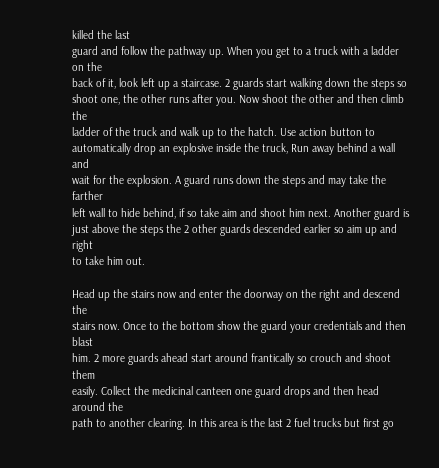killed the last
guard and follow the pathway up. When you get to a truck with a ladder on the
back of it, look left up a staircase. 2 guards start walking down the steps so
shoot one, the other runs after you. Now shoot the other and then climb the
ladder of the truck and walk up to the hatch. Use action button to
automatically drop an explosive inside the truck, Run away behind a wall and
wait for the explosion. A guard runs down the steps and may take the farther
left wall to hide behind, if so take aim and shoot him next. Another guard is
just above the steps the 2 other guards descended earlier so aim up and right
to take him out.

Head up the stairs now and enter the doorway on the right and descend the
stairs now. Once to the bottom show the guard your credentials and then blast
him. 2 more guards ahead start around frantically so crouch and shoot them
easily. Collect the medicinal canteen one guard drops and then head around the
path to another clearing. In this area is the last 2 fuel trucks but first go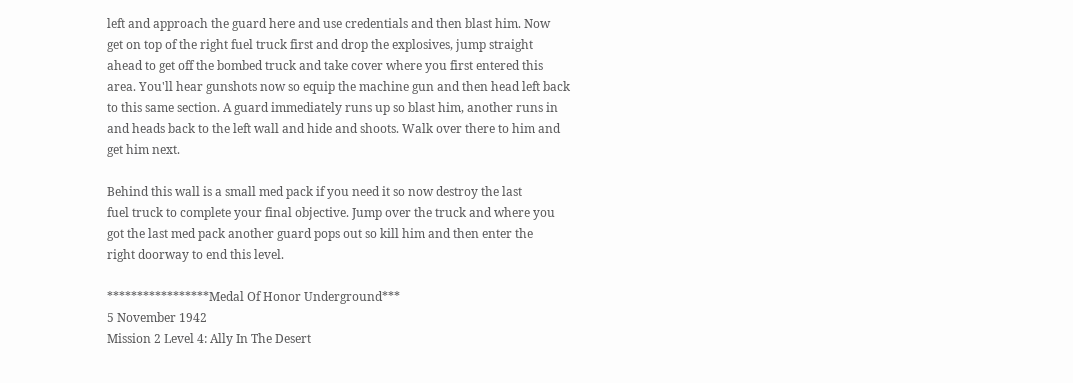left and approach the guard here and use credentials and then blast him. Now
get on top of the right fuel truck first and drop the explosives, jump straight
ahead to get off the bombed truck and take cover where you first entered this
area. You'll hear gunshots now so equip the machine gun and then head left back
to this same section. A guard immediately runs up so blast him, another runs in
and heads back to the left wall and hide and shoots. Walk over there to him and
get him next.

Behind this wall is a small med pack if you need it so now destroy the last
fuel truck to complete your final objective. Jump over the truck and where you
got the last med pack another guard pops out so kill him and then enter the
right doorway to end this level.

*****************Medal Of Honor Underground***
5 November 1942
Mission 2 Level 4: Ally In The Desert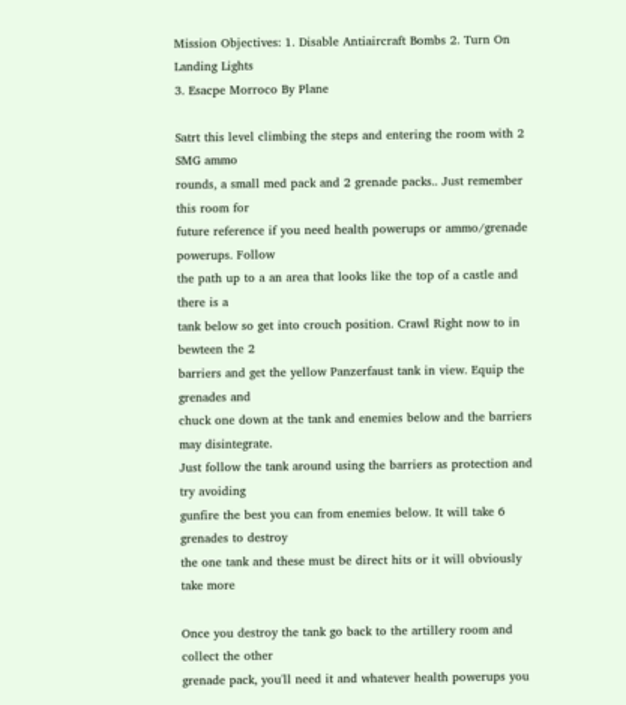Mission Objectives: 1. Disable Antiaircraft Bombs 2. Turn On Landing Lights
3. Esacpe Morroco By Plane

Satrt this level climbing the steps and entering the room with 2 SMG ammo
rounds, a small med pack and 2 grenade packs.. Just remember this room for
future reference if you need health powerups or ammo/grenade powerups. Follow
the path up to a an area that looks like the top of a castle and there is a
tank below so get into crouch position. Crawl Right now to in bewteen the 2
barriers and get the yellow Panzerfaust tank in view. Equip the grenades and
chuck one down at the tank and enemies below and the barriers may disintegrate.
Just follow the tank around using the barriers as protection and try avoiding
gunfire the best you can from enemies below. It will take 6 grenades to destroy
the one tank and these must be direct hits or it will obviously take more

Once you destroy the tank go back to the artillery room and collect the other
grenade pack, you'll need it and whatever health powerups you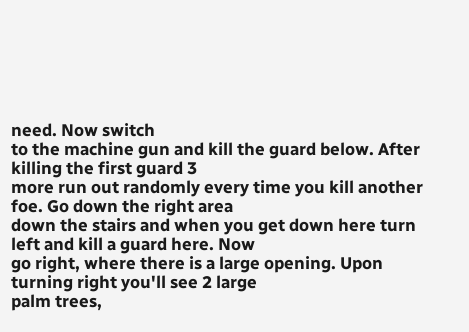need. Now switch
to the machine gun and kill the guard below. After killing the first guard 3
more run out randomly every time you kill another foe. Go down the right area
down the stairs and when you get down here turn left and kill a guard here. Now
go right, where there is a large opening. Upon turning right you'll see 2 large
palm trees,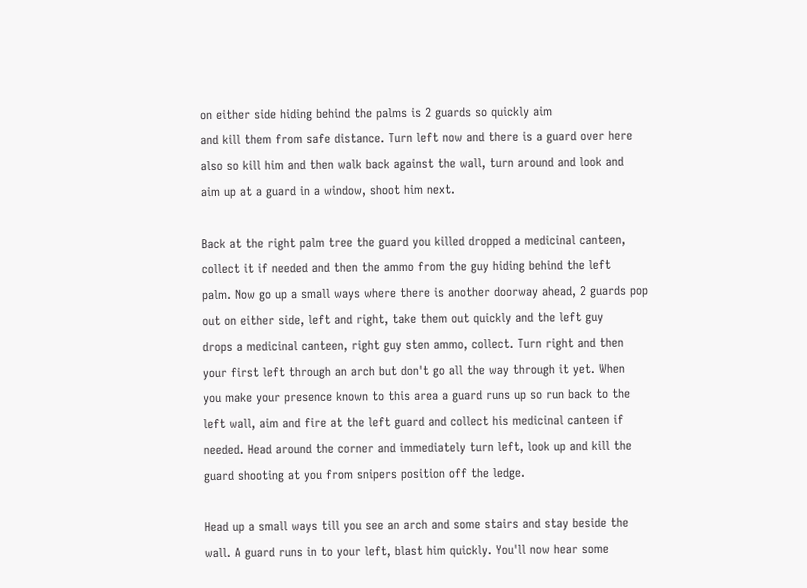on either side hiding behind the palms is 2 guards so quickly aim
and kill them from safe distance. Turn left now and there is a guard over here
also so kill him and then walk back against the wall, turn around and look and
aim up at a guard in a window, shoot him next.

Back at the right palm tree the guard you killed dropped a medicinal canteen,
collect it if needed and then the ammo from the guy hiding behind the left
palm. Now go up a small ways where there is another doorway ahead, 2 guards pop
out on either side, left and right, take them out quickly and the left guy
drops a medicinal canteen, right guy sten ammo, collect. Turn right and then
your first left through an arch but don't go all the way through it yet. When
you make your presence known to this area a guard runs up so run back to the
left wall, aim and fire at the left guard and collect his medicinal canteen if
needed. Head around the corner and immediately turn left, look up and kill the
guard shooting at you from snipers position off the ledge.

Head up a small ways till you see an arch and some stairs and stay beside the
wall. A guard runs in to your left, blast him quickly. You'll now hear some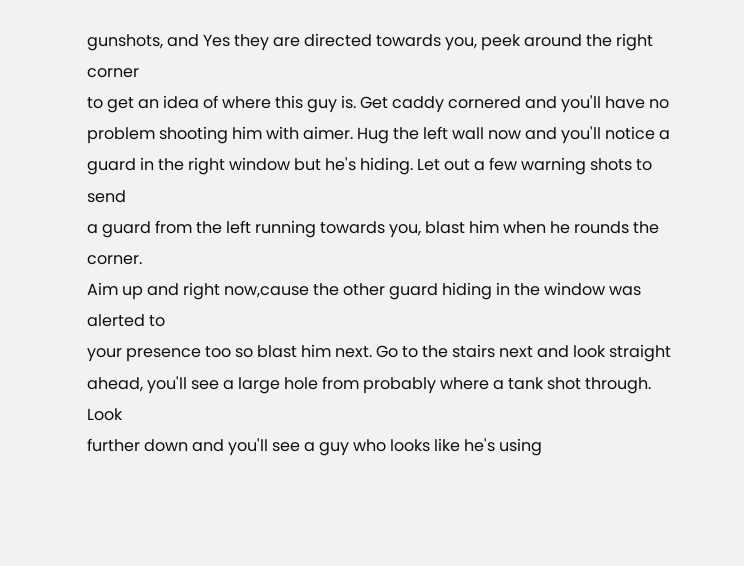gunshots, and Yes they are directed towards you, peek around the right corner
to get an idea of where this guy is. Get caddy cornered and you'll have no
problem shooting him with aimer. Hug the left wall now and you'll notice a
guard in the right window but he's hiding. Let out a few warning shots to send
a guard from the left running towards you, blast him when he rounds the corner.
Aim up and right now,cause the other guard hiding in the window was alerted to
your presence too so blast him next. Go to the stairs next and look straight
ahead, you'll see a large hole from probably where a tank shot through. Look
further down and you'll see a guy who looks like he's using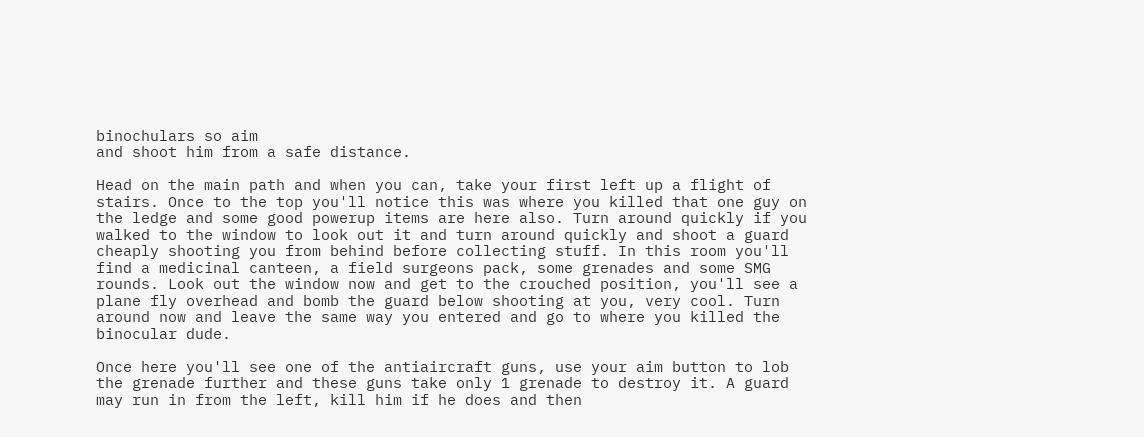binochulars so aim
and shoot him from a safe distance.

Head on the main path and when you can, take your first left up a flight of
stairs. Once to the top you'll notice this was where you killed that one guy on
the ledge and some good powerup items are here also. Turn around quickly if you
walked to the window to look out it and turn around quickly and shoot a guard
cheaply shooting you from behind before collecting stuff. In this room you'll
find a medicinal canteen, a field surgeons pack, some grenades and some SMG
rounds. Look out the window now and get to the crouched position, you'll see a
plane fly overhead and bomb the guard below shooting at you, very cool. Turn
around now and leave the same way you entered and go to where you killed the
binocular dude.

Once here you'll see one of the antiaircraft guns, use your aim button to lob
the grenade further and these guns take only 1 grenade to destroy it. A guard
may run in from the left, kill him if he does and then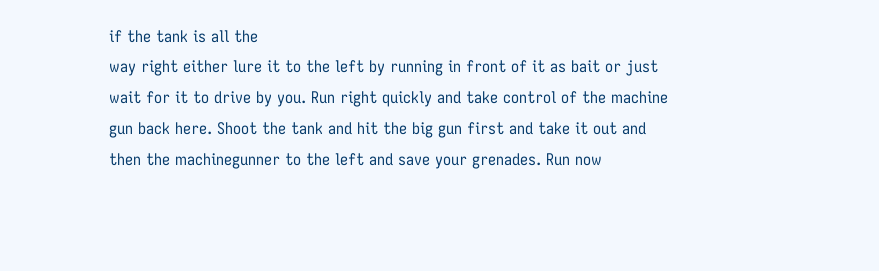if the tank is all the
way right either lure it to the left by running in front of it as bait or just
wait for it to drive by you. Run right quickly and take control of the machine
gun back here. Shoot the tank and hit the big gun first and take it out and
then the machinegunner to the left and save your grenades. Run now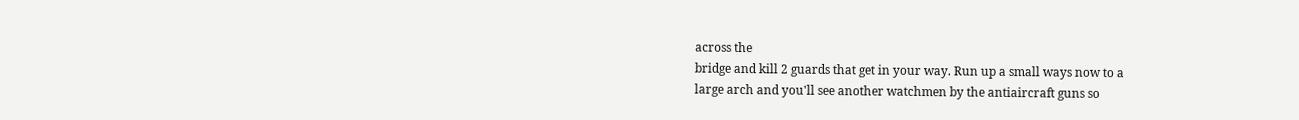across the
bridge and kill 2 guards that get in your way. Run up a small ways now to a
large arch and you'll see another watchmen by the antiaircraft guns so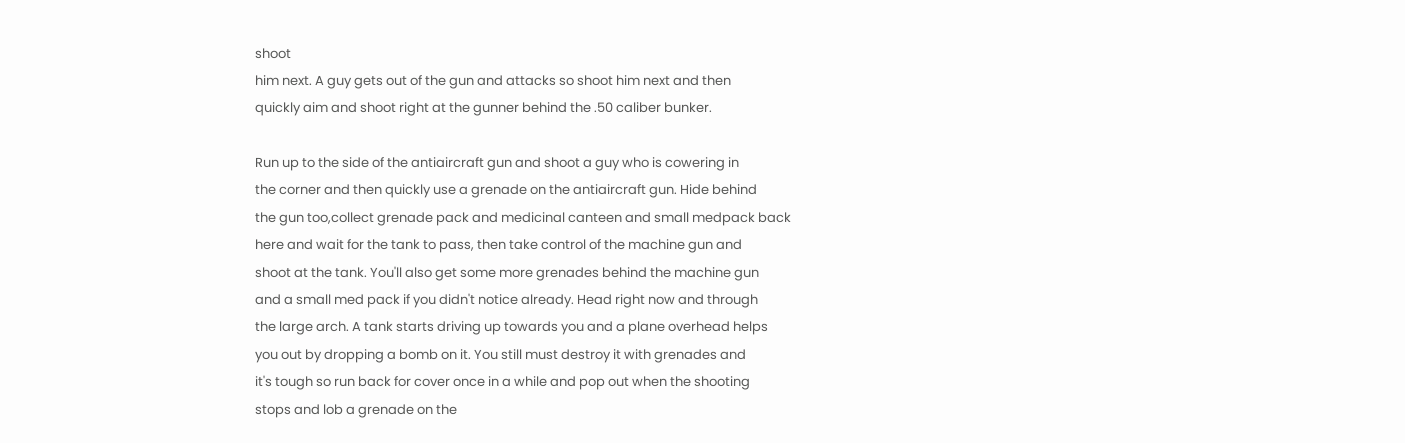shoot
him next. A guy gets out of the gun and attacks so shoot him next and then
quickly aim and shoot right at the gunner behind the .50 caliber bunker.

Run up to the side of the antiaircraft gun and shoot a guy who is cowering in
the corner and then quickly use a grenade on the antiaircraft gun. Hide behind
the gun too,collect grenade pack and medicinal canteen and small medpack back
here and wait for the tank to pass, then take control of the machine gun and
shoot at the tank. You'll also get some more grenades behind the machine gun
and a small med pack if you didn't notice already. Head right now and through
the large arch. A tank starts driving up towards you and a plane overhead helps
you out by dropping a bomb on it. You still must destroy it with grenades and
it's tough so run back for cover once in a while and pop out when the shooting
stops and lob a grenade on the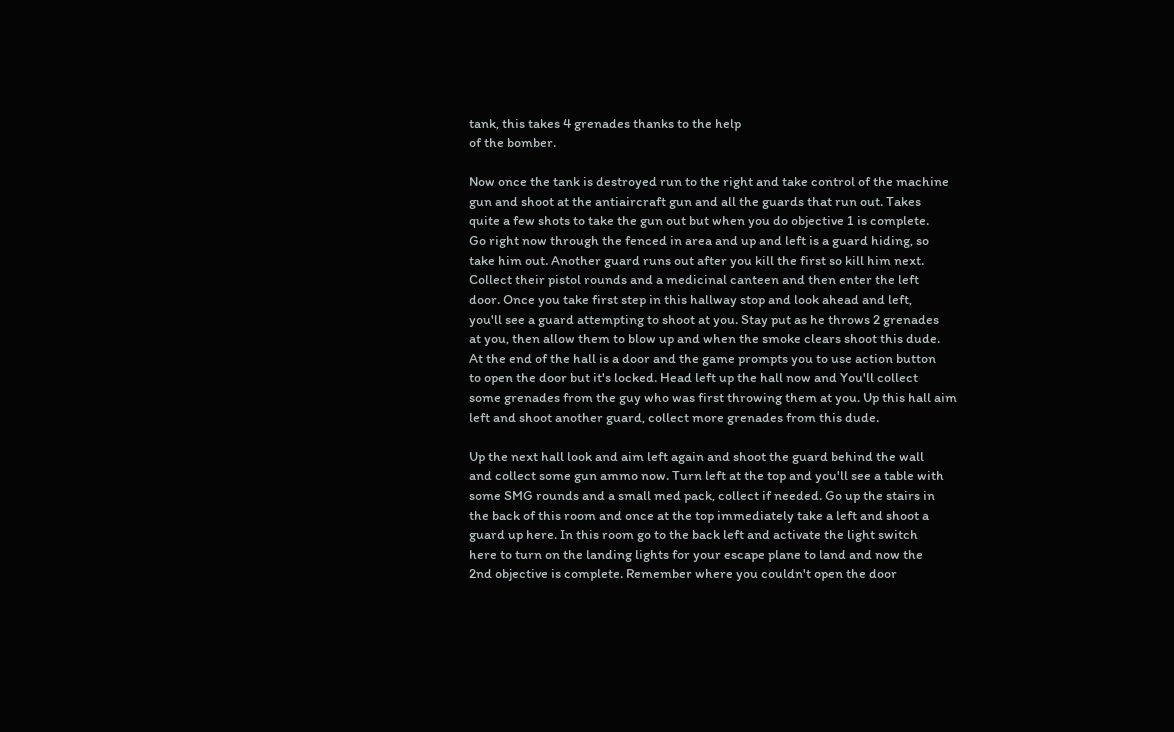tank, this takes 4 grenades thanks to the help
of the bomber.

Now once the tank is destroyed run to the right and take control of the machine
gun and shoot at the antiaircraft gun and all the guards that run out. Takes
quite a few shots to take the gun out but when you do objective 1 is complete.
Go right now through the fenced in area and up and left is a guard hiding, so
take him out. Another guard runs out after you kill the first so kill him next.
Collect their pistol rounds and a medicinal canteen and then enter the left
door. Once you take first step in this hallway stop and look ahead and left,
you'll see a guard attempting to shoot at you. Stay put as he throws 2 grenades
at you, then allow them to blow up and when the smoke clears shoot this dude.
At the end of the hall is a door and the game prompts you to use action button
to open the door but it's locked. Head left up the hall now and You'll collect
some grenades from the guy who was first throwing them at you. Up this hall aim
left and shoot another guard, collect more grenades from this dude.

Up the next hall look and aim left again and shoot the guard behind the wall
and collect some gun ammo now. Turn left at the top and you'll see a table with
some SMG rounds and a small med pack, collect if needed. Go up the stairs in
the back of this room and once at the top immediately take a left and shoot a
guard up here. In this room go to the back left and activate the light switch
here to turn on the landing lights for your escape plane to land and now the
2nd objective is complete. Remember where you couldn't open the door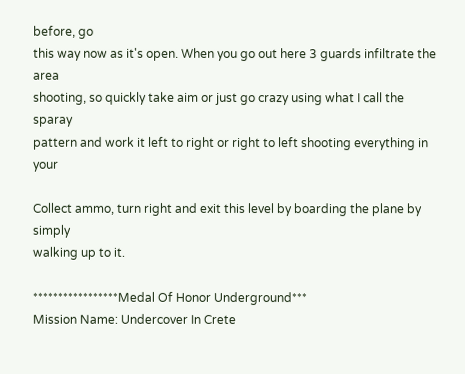before, go
this way now as it's open. When you go out here 3 guards infiltrate the area
shooting, so quickly take aim or just go crazy using what I call the sparay
pattern and work it left to right or right to left shooting everything in your

Collect ammo, turn right and exit this level by boarding the plane by simply
walking up to it.

*****************Medal Of Honor Underground***
Mission Name: Undercover In Crete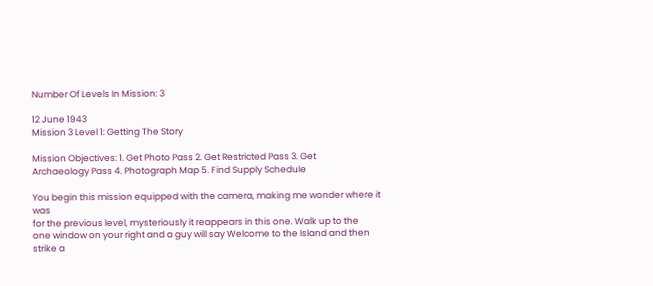Number Of Levels In Mission: 3

12 June 1943
Mission 3 Level 1: Getting The Story

Mission Objectives: 1. Get Photo Pass 2. Get Restricted Pass 3. Get
Archaeology Pass 4. Photograph Map 5. Find Supply Schedule

You begin this mission equipped with the camera, making me wonder where it was
for the previous level, mysteriously it reappears in this one. Walk up to the
one window on your right and a guy will say Welcome to the Island and then
strike a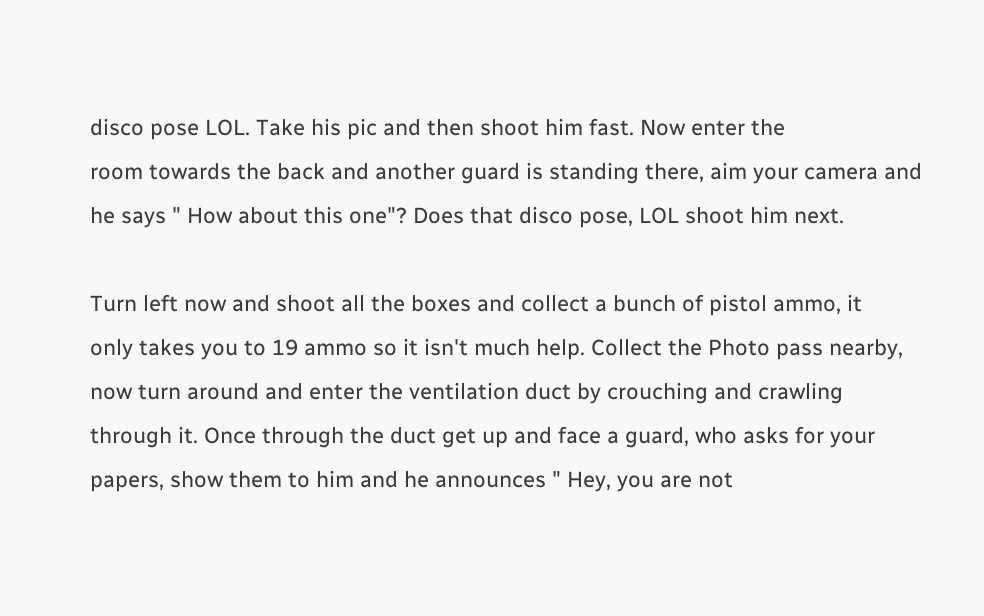disco pose LOL. Take his pic and then shoot him fast. Now enter the
room towards the back and another guard is standing there, aim your camera and
he says " How about this one"? Does that disco pose, LOL shoot him next.

Turn left now and shoot all the boxes and collect a bunch of pistol ammo, it
only takes you to 19 ammo so it isn't much help. Collect the Photo pass nearby,
now turn around and enter the ventilation duct by crouching and crawling
through it. Once through the duct get up and face a guard, who asks for your
papers, show them to him and he announces " Hey, you are not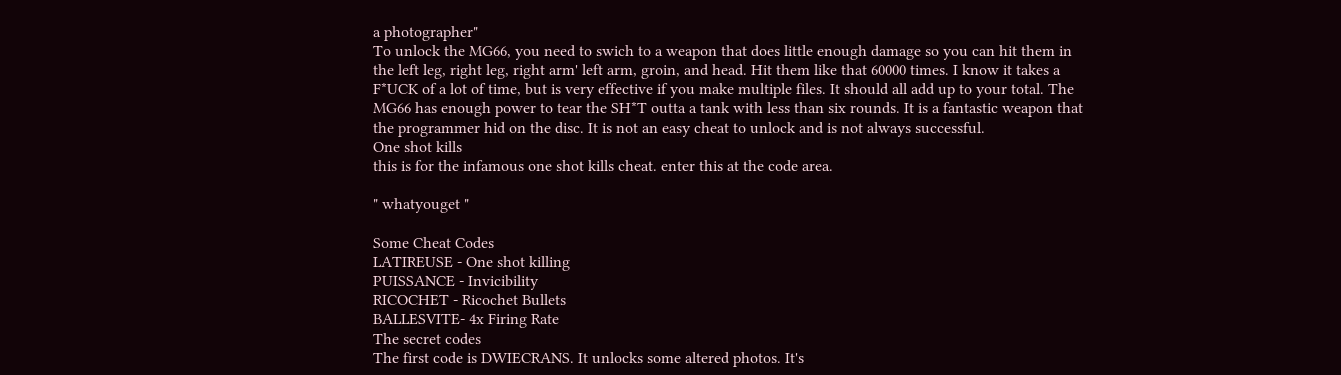a photographer"
To unlock the MG66, you need to swich to a weapon that does little enough damage so you can hit them in the left leg, right leg, right arm' left arm, groin, and head. Hit them like that 60000 times. I know it takes a F*UCK of a lot of time, but is very effective if you make multiple files. It should all add up to your total. The MG66 has enough power to tear the SH*T outta a tank with less than six rounds. It is a fantastic weapon that the programmer hid on the disc. It is not an easy cheat to unlock and is not always successful.
One shot kills
this is for the infamous one shot kills cheat. enter this at the code area.

" whatyouget "

Some Cheat Codes
LATIREUSE - One shot killing
PUISSANCE - Invicibility
RICOCHET - Ricochet Bullets
BALLESVITE- 4x Firing Rate
The secret codes
The first code is DWIECRANS. It unlocks some altered photos. It's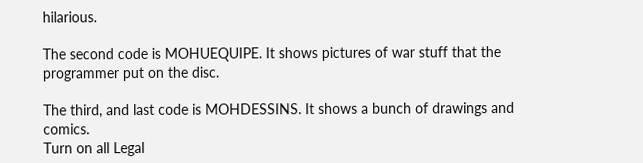hilarious.

The second code is MOHUEQUIPE. It shows pictures of war stuff that the programmer put on the disc.

The third, and last code is MOHDESSINS. It shows a bunch of drawings and comics.
Turn on all Legal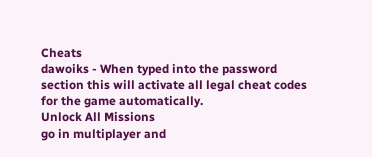Cheats
dawoiks - When typed into the password section this will activate all legal cheat codes for the game automatically.
Unlock All Missions
go in multiplayer and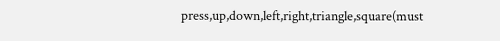press,up,down,left,right,triangle,square(must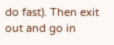do fast). Then exit out and go in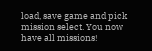load, save game and pick mission select. You now have all missions!